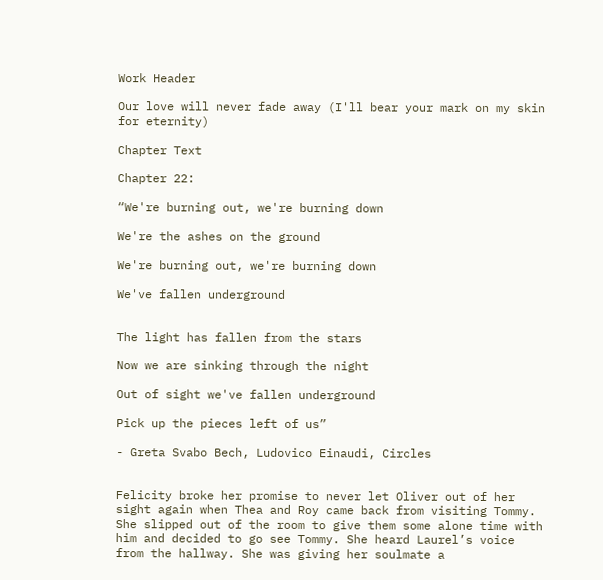Work Header

Our love will never fade away (I'll bear your mark on my skin for eternity)

Chapter Text

Chapter 22:

“We're burning out, we're burning down

We're the ashes on the ground

We're burning out, we're burning down

We've fallen underground


The light has fallen from the stars

Now we are sinking through the night

Out of sight we've fallen underground

Pick up the pieces left of us”

- Greta Svabo Bech, Ludovico Einaudi, Circles


Felicity broke her promise to never let Oliver out of her sight again when Thea and Roy came back from visiting Tommy. She slipped out of the room to give them some alone time with him and decided to go see Tommy. She heard Laurel’s voice from the hallway. She was giving her soulmate a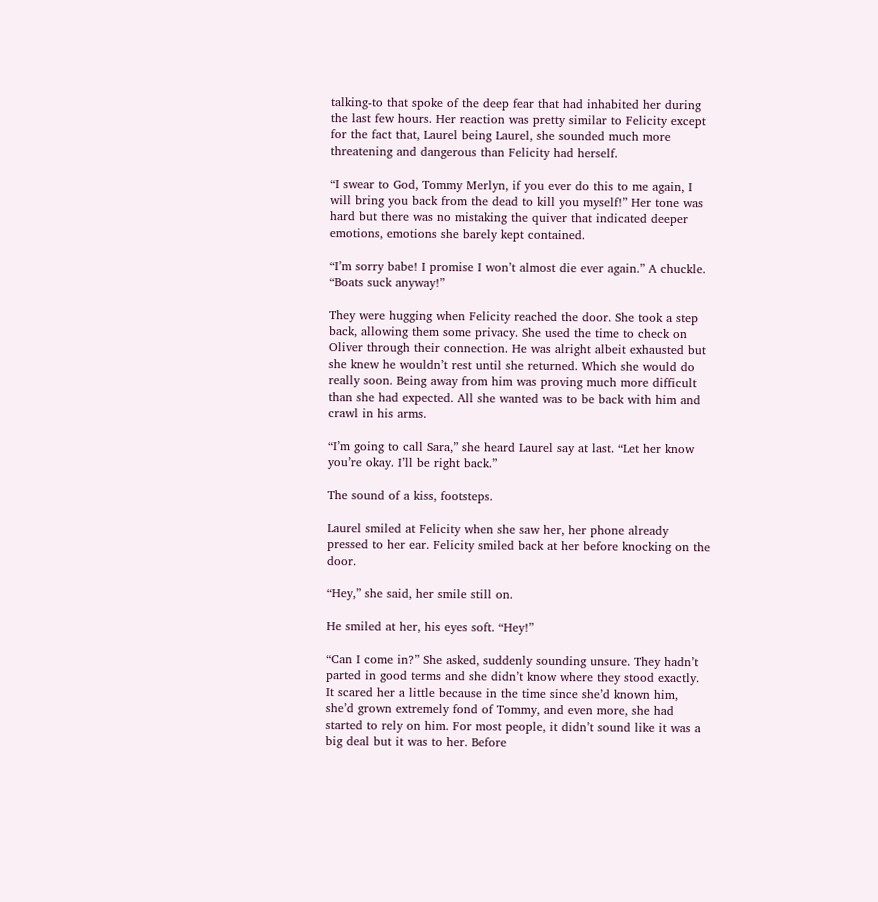talking-to that spoke of the deep fear that had inhabited her during the last few hours. Her reaction was pretty similar to Felicity except for the fact that, Laurel being Laurel, she sounded much more threatening and dangerous than Felicity had herself.

“I swear to God, Tommy Merlyn, if you ever do this to me again, I will bring you back from the dead to kill you myself!” Her tone was hard but there was no mistaking the quiver that indicated deeper emotions, emotions she barely kept contained.

“I’m sorry babe! I promise I won’t almost die ever again.” A chuckle. “Boats suck anyway!”

They were hugging when Felicity reached the door. She took a step back, allowing them some privacy. She used the time to check on Oliver through their connection. He was alright albeit exhausted but she knew he wouldn’t rest until she returned. Which she would do really soon. Being away from him was proving much more difficult than she had expected. All she wanted was to be back with him and crawl in his arms.

“I’m going to call Sara,” she heard Laurel say at last. “Let her know you’re okay. I’ll be right back.”

The sound of a kiss, footsteps.

Laurel smiled at Felicity when she saw her, her phone already pressed to her ear. Felicity smiled back at her before knocking on the door.

“Hey,” she said, her smile still on.

He smiled at her, his eyes soft. “Hey!”

“Can I come in?” She asked, suddenly sounding unsure. They hadn’t parted in good terms and she didn’t know where they stood exactly. It scared her a little because in the time since she’d known him, she’d grown extremely fond of Tommy, and even more, she had started to rely on him. For most people, it didn’t sound like it was a big deal but it was to her. Before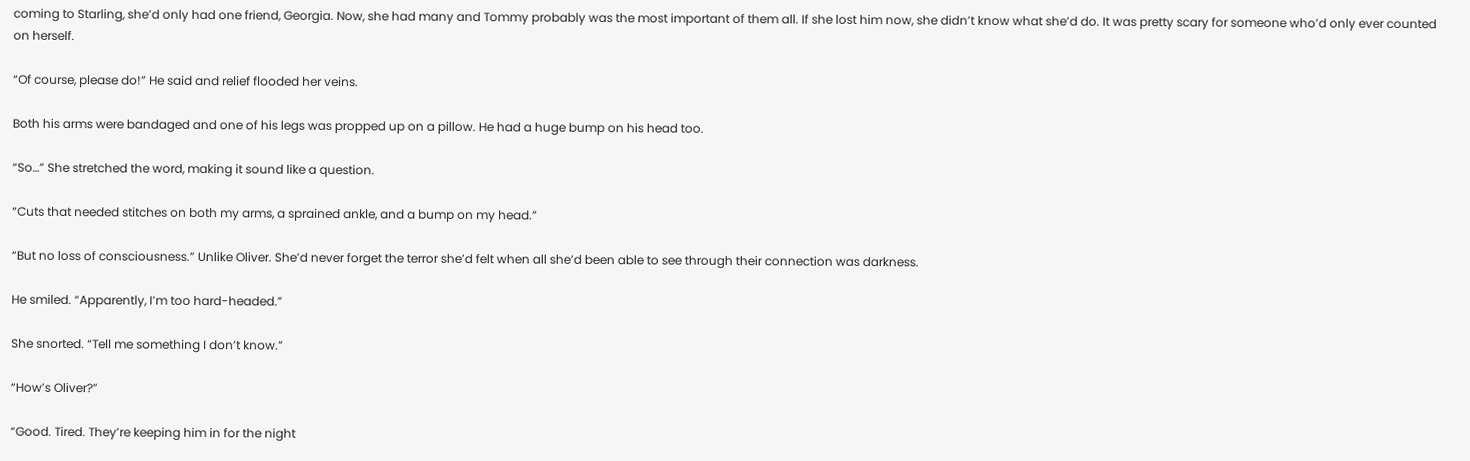coming to Starling, she’d only had one friend, Georgia. Now, she had many and Tommy probably was the most important of them all. If she lost him now, she didn’t know what she’d do. It was pretty scary for someone who’d only ever counted on herself.

“Of course, please do!” He said and relief flooded her veins.

Both his arms were bandaged and one of his legs was propped up on a pillow. He had a huge bump on his head too.

“So…” She stretched the word, making it sound like a question.

“Cuts that needed stitches on both my arms, a sprained ankle, and a bump on my head.”

“But no loss of consciousness.” Unlike Oliver. She’d never forget the terror she’d felt when all she’d been able to see through their connection was darkness.

He smiled. “Apparently, I’m too hard-headed.”

She snorted. “Tell me something I don’t know.”

“How’s Oliver?”

“Good. Tired. They’re keeping him in for the night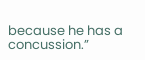because he has a concussion.”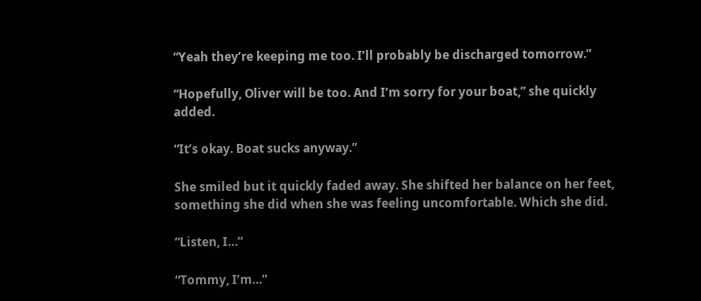“Yeah they’re keeping me too. I’ll probably be discharged tomorrow.”

“Hopefully, Oliver will be too. And I’m sorry for your boat,” she quickly added.

“It’s okay. Boat sucks anyway.”

She smiled but it quickly faded away. She shifted her balance on her feet, something she did when she was feeling uncomfortable. Which she did.

“Listen, I…”

“Tommy, I’m…”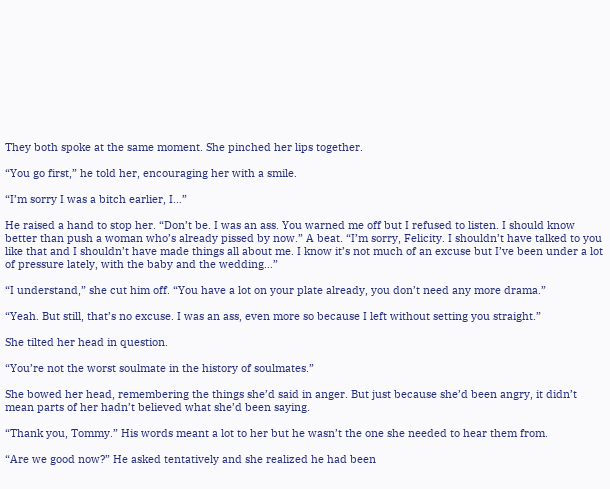They both spoke at the same moment. She pinched her lips together.

“You go first,” he told her, encouraging her with a smile.

“I’m sorry I was a bitch earlier, I…”

He raised a hand to stop her. “Don’t be. I was an ass. You warned me off but I refused to listen. I should know better than push a woman who’s already pissed by now.” A beat. “I’m sorry, Felicity. I shouldn’t have talked to you like that and I shouldn’t have made things all about me. I know it’s not much of an excuse but I’ve been under a lot of pressure lately, with the baby and the wedding…”

“I understand,” she cut him off. “You have a lot on your plate already, you don’t need any more drama.”

“Yeah. But still, that’s no excuse. I was an ass, even more so because I left without setting you straight.”

She tilted her head in question.

“You’re not the worst soulmate in the history of soulmates.”

She bowed her head, remembering the things she’d said in anger. But just because she’d been angry, it didn’t mean parts of her hadn’t believed what she’d been saying.

“Thank you, Tommy.” His words meant a lot to her but he wasn’t the one she needed to hear them from.

“Are we good now?” He asked tentatively and she realized he had been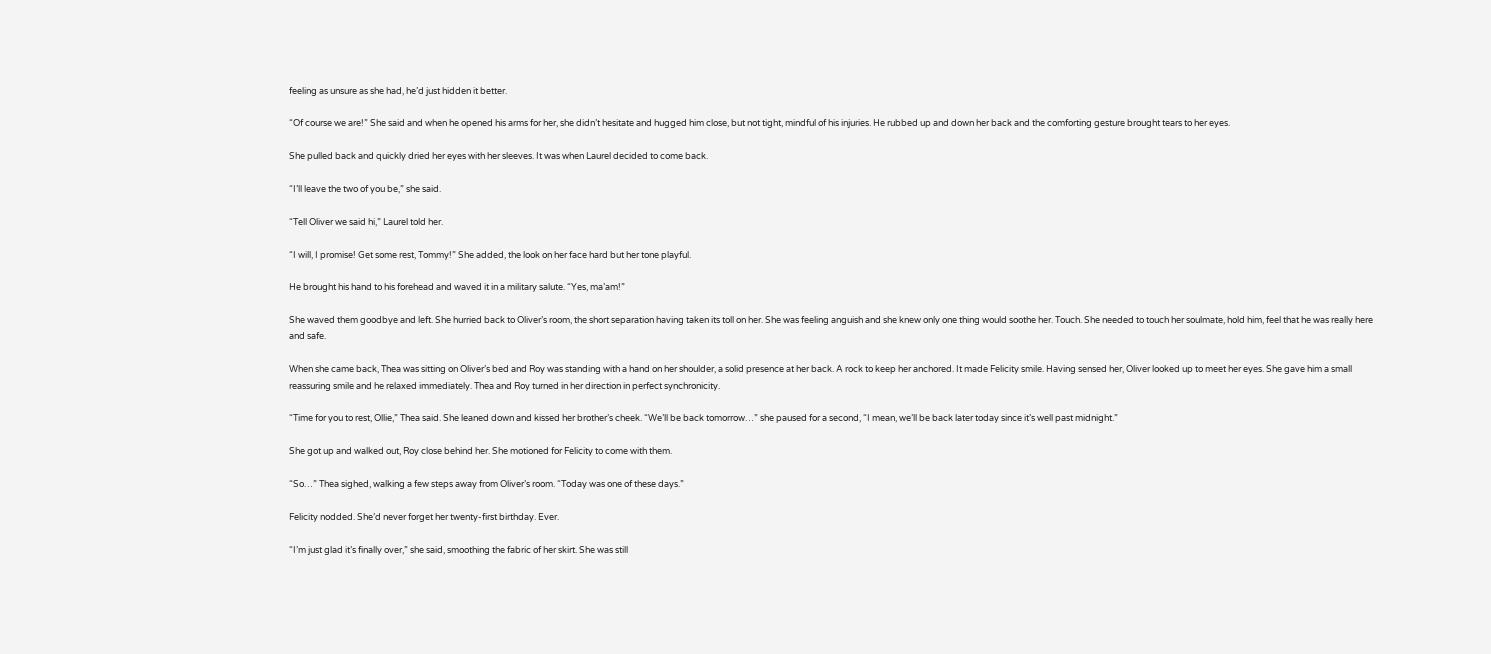feeling as unsure as she had, he’d just hidden it better.

“Of course we are!” She said and when he opened his arms for her, she didn’t hesitate and hugged him close, but not tight, mindful of his injuries. He rubbed up and down her back and the comforting gesture brought tears to her eyes.

She pulled back and quickly dried her eyes with her sleeves. It was when Laurel decided to come back.

“I’ll leave the two of you be,” she said.

“Tell Oliver we said hi,” Laurel told her.

“I will, I promise! Get some rest, Tommy!” She added, the look on her face hard but her tone playful.

He brought his hand to his forehead and waved it in a military salute. “Yes, ma’am!”

She waved them goodbye and left. She hurried back to Oliver’s room, the short separation having taken its toll on her. She was feeling anguish and she knew only one thing would soothe her. Touch. She needed to touch her soulmate, hold him, feel that he was really here and safe.

When she came back, Thea was sitting on Oliver’s bed and Roy was standing with a hand on her shoulder, a solid presence at her back. A rock to keep her anchored. It made Felicity smile. Having sensed her, Oliver looked up to meet her eyes. She gave him a small reassuring smile and he relaxed immediately. Thea and Roy turned in her direction in perfect synchronicity.

“Time for you to rest, Ollie,” Thea said. She leaned down and kissed her brother’s cheek. “We’ll be back tomorrow…” she paused for a second, “I mean, we’ll be back later today since it’s well past midnight.”

She got up and walked out, Roy close behind her. She motioned for Felicity to come with them.

“So…” Thea sighed, walking a few steps away from Oliver’s room. “Today was one of these days.”

Felicity nodded. She’d never forget her twenty-first birthday. Ever.

“I’m just glad it’s finally over,” she said, smoothing the fabric of her skirt. She was still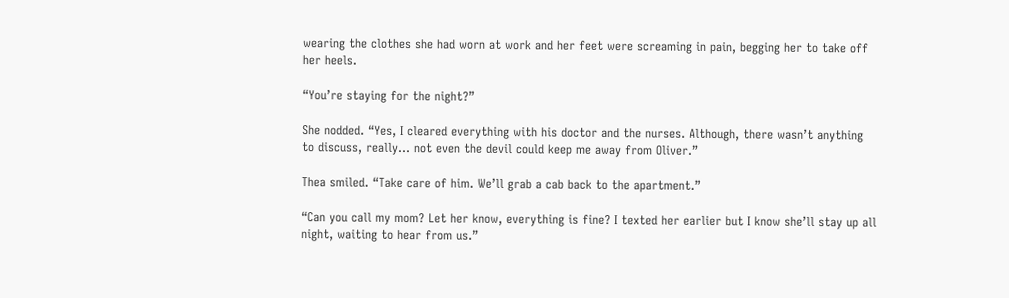wearing the clothes she had worn at work and her feet were screaming in pain, begging her to take off her heels.

“You’re staying for the night?”

She nodded. “Yes, I cleared everything with his doctor and the nurses. Although, there wasn’t anything to discuss, really… not even the devil could keep me away from Oliver.”

Thea smiled. “Take care of him. We’ll grab a cab back to the apartment.”

“Can you call my mom? Let her know, everything is fine? I texted her earlier but I know she’ll stay up all night, waiting to hear from us.”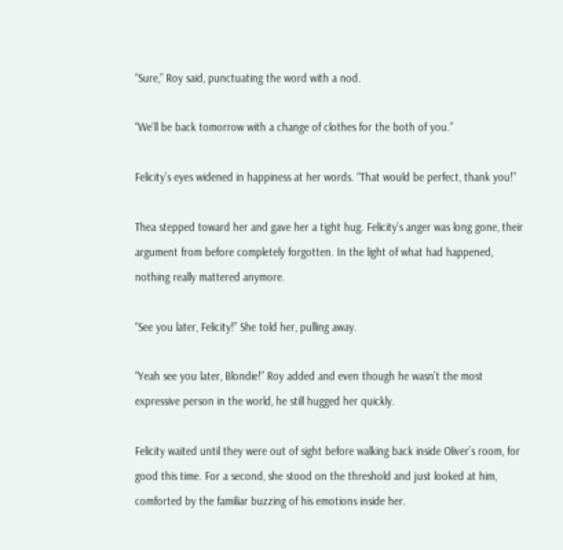“Sure,” Roy said, punctuating the word with a nod.

“We’ll be back tomorrow with a change of clothes for the both of you.”

Felicity’s eyes widened in happiness at her words. “That would be perfect, thank you!”

Thea stepped toward her and gave her a tight hug. Felicity’s anger was long gone, their argument from before completely forgotten. In the light of what had happened, nothing really mattered anymore.

“See you later, Felicity!” She told her, pulling away.

“Yeah see you later, Blondie!” Roy added and even though he wasn’t the most expressive person in the world, he still hugged her quickly.

Felicity waited until they were out of sight before walking back inside Oliver’s room, for good this time. For a second, she stood on the threshold and just looked at him, comforted by the familiar buzzing of his emotions inside her.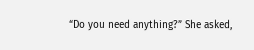“Do you need anything?” She asked,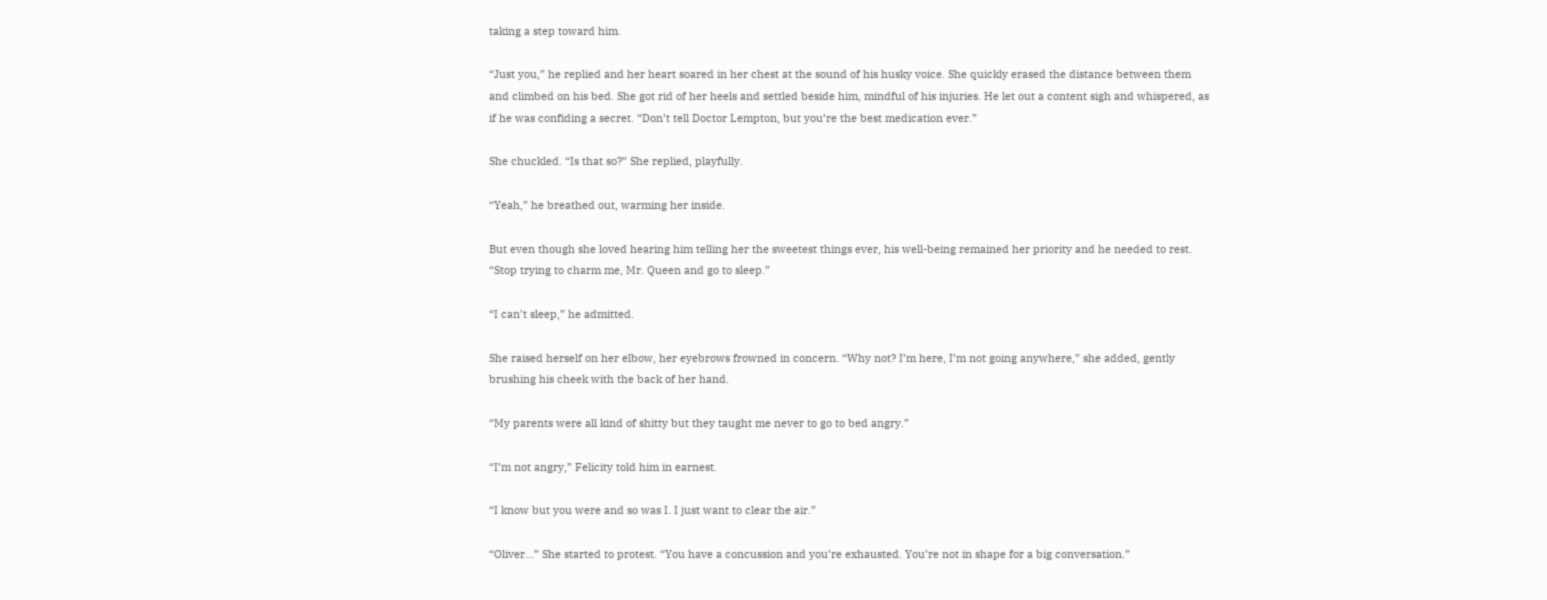taking a step toward him.

“Just you,” he replied and her heart soared in her chest at the sound of his husky voice. She quickly erased the distance between them and climbed on his bed. She got rid of her heels and settled beside him, mindful of his injuries. He let out a content sigh and whispered, as if he was confiding a secret. “Don’t tell Doctor Lempton, but you’re the best medication ever.”

She chuckled. “Is that so?” She replied, playfully.

“Yeah,” he breathed out, warming her inside.

But even though she loved hearing him telling her the sweetest things ever, his well-being remained her priority and he needed to rest. “Stop trying to charm me, Mr. Queen and go to sleep.”

“I can’t sleep,” he admitted.

She raised herself on her elbow, her eyebrows frowned in concern. “Why not? I’m here, I’m not going anywhere,” she added, gently brushing his cheek with the back of her hand.

“My parents were all kind of shitty but they taught me never to go to bed angry.”

“I’m not angry,” Felicity told him in earnest.

“I know but you were and so was I. I just want to clear the air.”

“Oliver…” She started to protest. “You have a concussion and you’re exhausted. You’re not in shape for a big conversation.”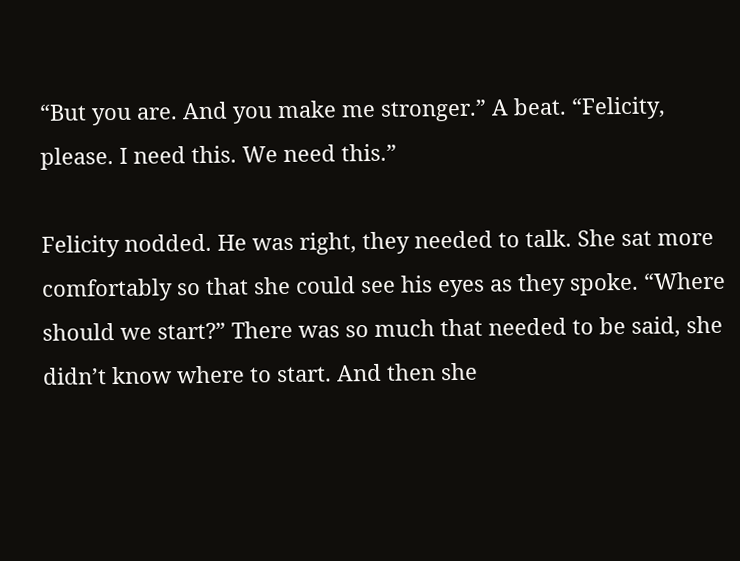“But you are. And you make me stronger.” A beat. “Felicity, please. I need this. We need this.”

Felicity nodded. He was right, they needed to talk. She sat more comfortably so that she could see his eyes as they spoke. “Where should we start?” There was so much that needed to be said, she didn’t know where to start. And then she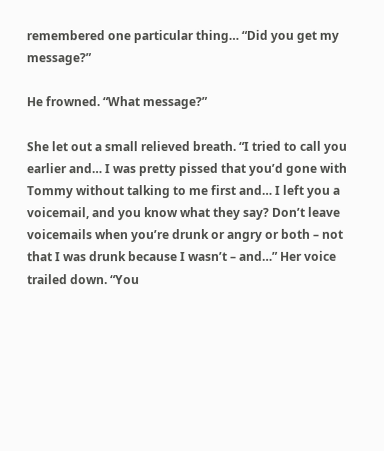remembered one particular thing… “Did you get my message?”

He frowned. “What message?”

She let out a small relieved breath. “I tried to call you earlier and… I was pretty pissed that you’d gone with Tommy without talking to me first and… I left you a voicemail, and you know what they say? Don’t leave voicemails when you’re drunk or angry or both – not that I was drunk because I wasn’t – and…” Her voice trailed down. “You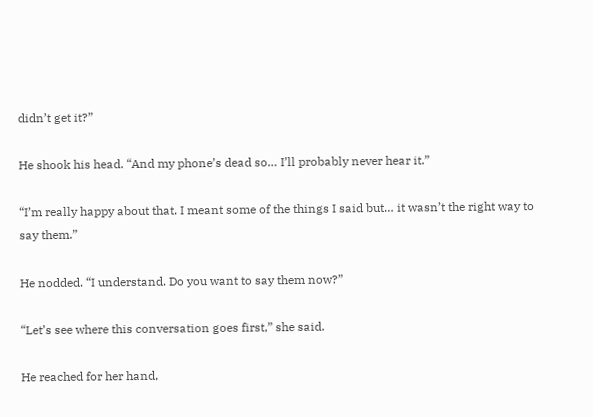didn’t get it?”

He shook his head. “And my phone’s dead so… I’ll probably never hear it.”

“I’m really happy about that. I meant some of the things I said but… it wasn’t the right way to say them.”

He nodded. “I understand. Do you want to say them now?”

“Let’s see where this conversation goes first,” she said.

He reached for her hand,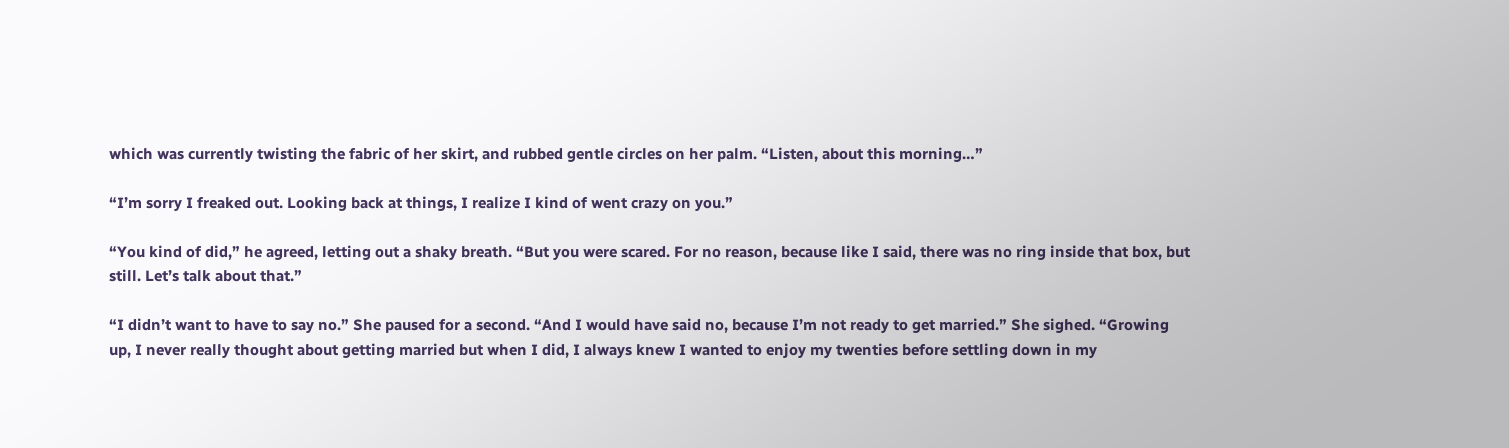which was currently twisting the fabric of her skirt, and rubbed gentle circles on her palm. “Listen, about this morning…”

“I’m sorry I freaked out. Looking back at things, I realize I kind of went crazy on you.”

“You kind of did,” he agreed, letting out a shaky breath. “But you were scared. For no reason, because like I said, there was no ring inside that box, but still. Let’s talk about that.”

“I didn’t want to have to say no.” She paused for a second. “And I would have said no, because I’m not ready to get married.” She sighed. “Growing up, I never really thought about getting married but when I did, I always knew I wanted to enjoy my twenties before settling down in my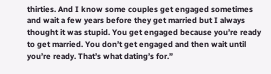thirties. And I know some couples get engaged sometimes and wait a few years before they get married but I always thought it was stupid. You get engaged because you’re ready to get married. You don’t get engaged and then wait until you’re ready. That’s what dating’s for.”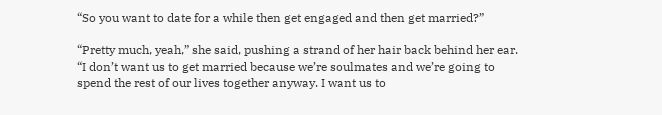“So you want to date for a while then get engaged and then get married?”

“Pretty much, yeah,” she said, pushing a strand of her hair back behind her ear. “I don’t want us to get married because we’re soulmates and we’re going to spend the rest of our lives together anyway. I want us to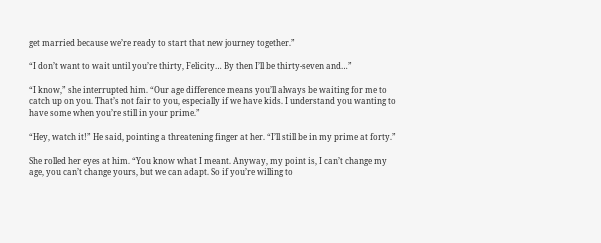get married because we’re ready to start that new journey together.”

“I don’t want to wait until you’re thirty, Felicity… By then I’ll be thirty-seven and…”

“I know,” she interrupted him. “Our age difference means you’ll always be waiting for me to catch up on you. That’s not fair to you, especially if we have kids. I understand you wanting to have some when you’re still in your prime.”

“Hey, watch it!” He said, pointing a threatening finger at her. “I’ll still be in my prime at forty.”

She rolled her eyes at him. “You know what I meant. Anyway, my point is, I can’t change my age, you can’t change yours, but we can adapt. So if you’re willing to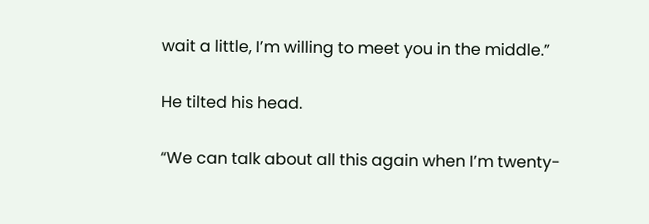wait a little, I’m willing to meet you in the middle.”

He tilted his head.

“We can talk about all this again when I’m twenty-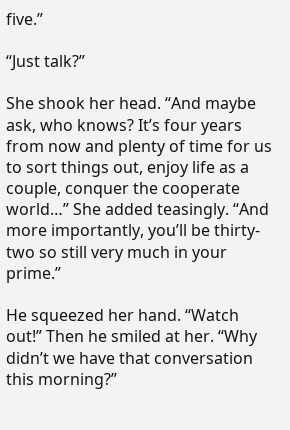five.”

“Just talk?”

She shook her head. “And maybe ask, who knows? It’s four years from now and plenty of time for us to sort things out, enjoy life as a couple, conquer the cooperate world…” She added teasingly. “And more importantly, you’ll be thirty-two so still very much in your prime.”

He squeezed her hand. “Watch out!” Then he smiled at her. “Why didn’t we have that conversation this morning?”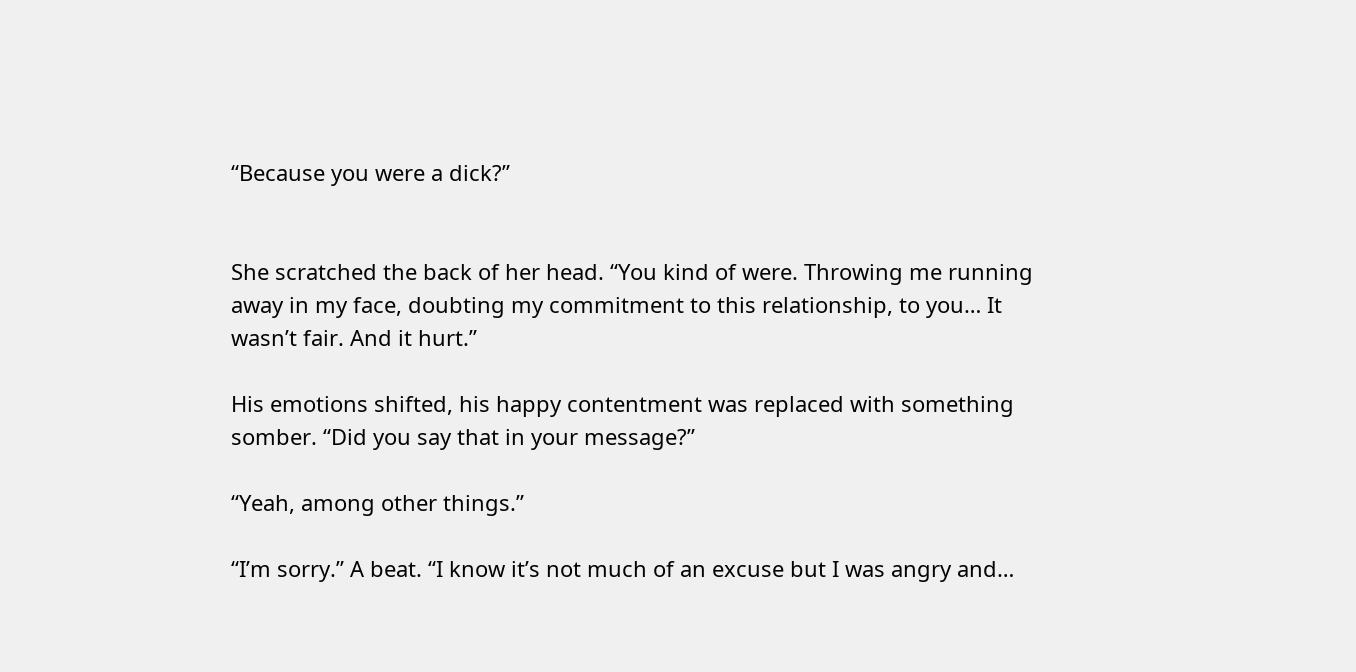“Because you were a dick?”


She scratched the back of her head. “You kind of were. Throwing me running away in my face, doubting my commitment to this relationship, to you… It wasn’t fair. And it hurt.”

His emotions shifted, his happy contentment was replaced with something somber. “Did you say that in your message?”

“Yeah, among other things.”

“I’m sorry.” A beat. “I know it’s not much of an excuse but I was angry and…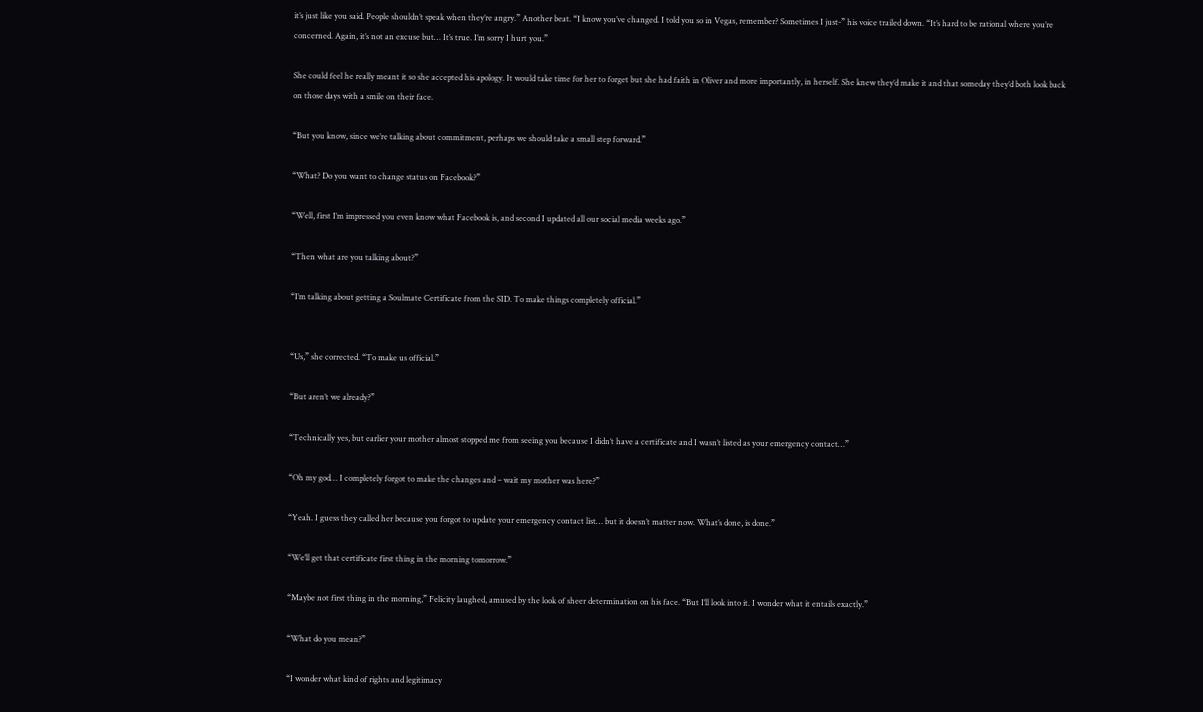it’s just like you said. People shouldn’t speak when they’re angry.” Another beat. “I know you’ve changed. I told you so in Vegas, remember? Sometimes I just-” his voice trailed down. “It’s hard to be rational where you’re concerned. Again, it’s not an excuse but… It’s true. I’m sorry I hurt you.”

She could feel he really meant it so she accepted his apology. It would take time for her to forget but she had faith in Oliver and more importantly, in herself. She knew they’d make it and that someday they’d both look back on those days with a smile on their face.

“But you know, since we’re talking about commitment, perhaps we should take a small step forward.”

“What? Do you want to change status on Facebook?”

“Well, first I’m impressed you even know what Facebook is, and second I updated all our social media weeks ago.”

“Then what are you talking about?”

“I’m talking about getting a Soulmate Certificate from the SID. To make things completely official.”


“Us,” she corrected. “To make us official.”

“But aren’t we already?”

“Technically yes, but earlier your mother almost stopped me from seeing you because I didn’t have a certificate and I wasn’t listed as your emergency contact…”

“Oh my god… I completely forgot to make the changes and – wait my mother was here?”

“Yeah. I guess they called her because you forgot to update your emergency contact list… but it doesn’t matter now. What’s done, is done.”

“We’ll get that certificate first thing in the morning tomorrow.”

“Maybe not first thing in the morning,” Felicity laughed, amused by the look of sheer determination on his face. “But I’ll look into it. I wonder what it entails exactly.”

“What do you mean?”

“I wonder what kind of rights and legitimacy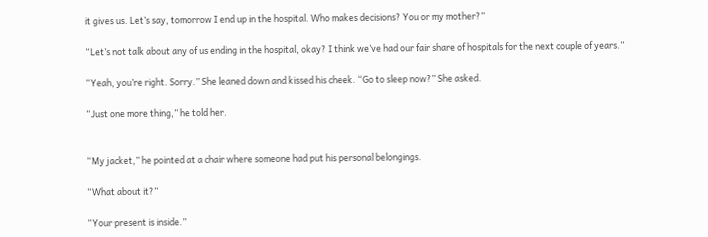it gives us. Let’s say, tomorrow I end up in the hospital. Who makes decisions? You or my mother?”

“Let’s not talk about any of us ending in the hospital, okay? I think we’ve had our fair share of hospitals for the next couple of years.”

“Yeah, you’re right. Sorry.” She leaned down and kissed his cheek. “Go to sleep now?” She asked.

“Just one more thing,” he told her.


“My jacket,” he pointed at a chair where someone had put his personal belongings.

“What about it?”

“Your present is inside.”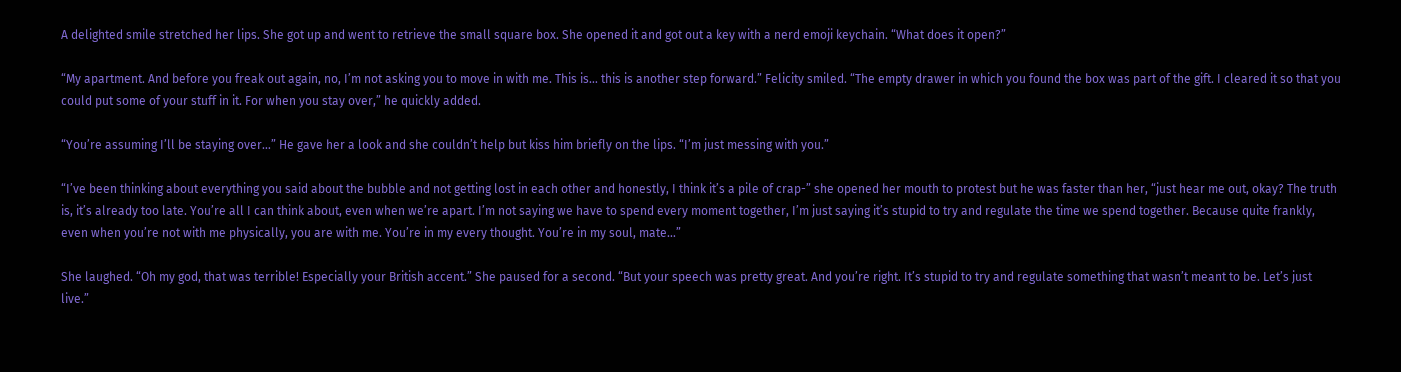A delighted smile stretched her lips. She got up and went to retrieve the small square box. She opened it and got out a key with a nerd emoji keychain. “What does it open?”

“My apartment. And before you freak out again, no, I’m not asking you to move in with me. This is… this is another step forward.” Felicity smiled. “The empty drawer in which you found the box was part of the gift. I cleared it so that you could put some of your stuff in it. For when you stay over,” he quickly added.

“You’re assuming I’ll be staying over…” He gave her a look and she couldn’t help but kiss him briefly on the lips. “I’m just messing with you.”

“I’ve been thinking about everything you said about the bubble and not getting lost in each other and honestly, I think it’s a pile of crap-” she opened her mouth to protest but he was faster than her, “just hear me out, okay? The truth is, it’s already too late. You’re all I can think about, even when we’re apart. I’m not saying we have to spend every moment together, I’m just saying it’s stupid to try and regulate the time we spend together. Because quite frankly, even when you’re not with me physically, you are with me. You’re in my every thought. You’re in my soul, mate…”

She laughed. “Oh my god, that was terrible! Especially your British accent.” She paused for a second. “But your speech was pretty great. And you’re right. It’s stupid to try and regulate something that wasn’t meant to be. Let’s just live.”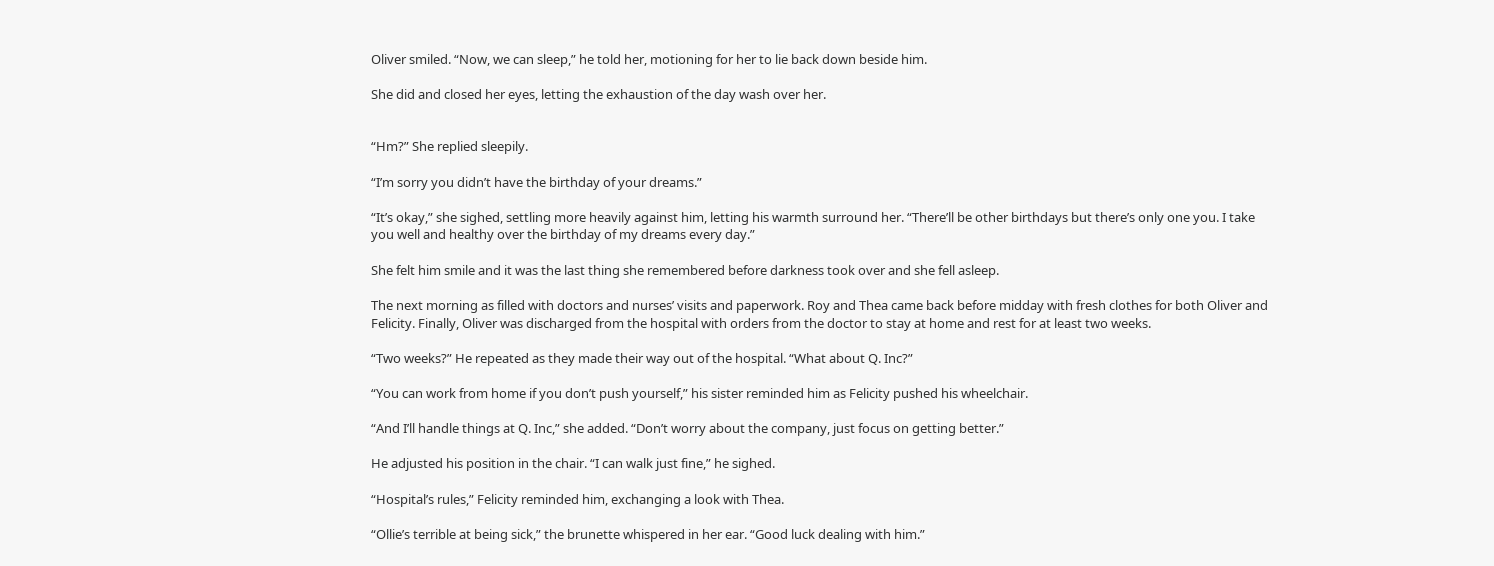Oliver smiled. “Now, we can sleep,” he told her, motioning for her to lie back down beside him.

She did and closed her eyes, letting the exhaustion of the day wash over her.


“Hm?” She replied sleepily.

“I’m sorry you didn’t have the birthday of your dreams.”

“It’s okay,” she sighed, settling more heavily against him, letting his warmth surround her. “There’ll be other birthdays but there’s only one you. I take you well and healthy over the birthday of my dreams every day.”

She felt him smile and it was the last thing she remembered before darkness took over and she fell asleep.

The next morning as filled with doctors and nurses’ visits and paperwork. Roy and Thea came back before midday with fresh clothes for both Oliver and Felicity. Finally, Oliver was discharged from the hospital with orders from the doctor to stay at home and rest for at least two weeks.

“Two weeks?” He repeated as they made their way out of the hospital. “What about Q. Inc?”

“You can work from home if you don’t push yourself,” his sister reminded him as Felicity pushed his wheelchair.

“And I’ll handle things at Q. Inc,” she added. “Don’t worry about the company, just focus on getting better.”

He adjusted his position in the chair. “I can walk just fine,” he sighed.

“Hospital’s rules,” Felicity reminded him, exchanging a look with Thea.

“Ollie’s terrible at being sick,” the brunette whispered in her ear. “Good luck dealing with him.”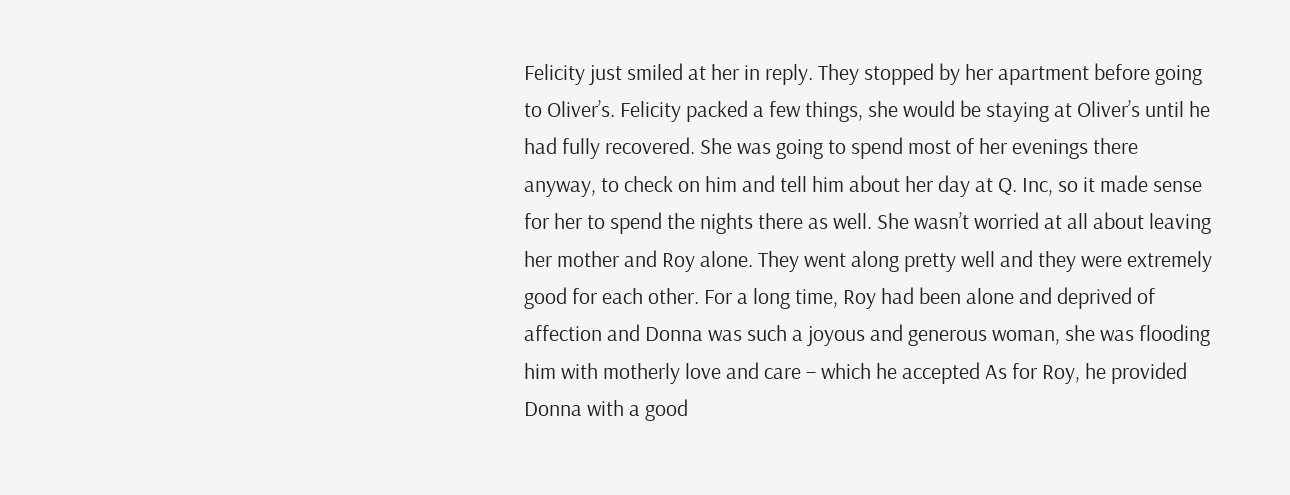Felicity just smiled at her in reply. They stopped by her apartment before going to Oliver’s. Felicity packed a few things, she would be staying at Oliver’s until he had fully recovered. She was going to spend most of her evenings there anyway, to check on him and tell him about her day at Q. Inc, so it made sense for her to spend the nights there as well. She wasn’t worried at all about leaving her mother and Roy alone. They went along pretty well and they were extremely good for each other. For a long time, Roy had been alone and deprived of affection and Donna was such a joyous and generous woman, she was flooding him with motherly love and care – which he accepted As for Roy, he provided Donna with a good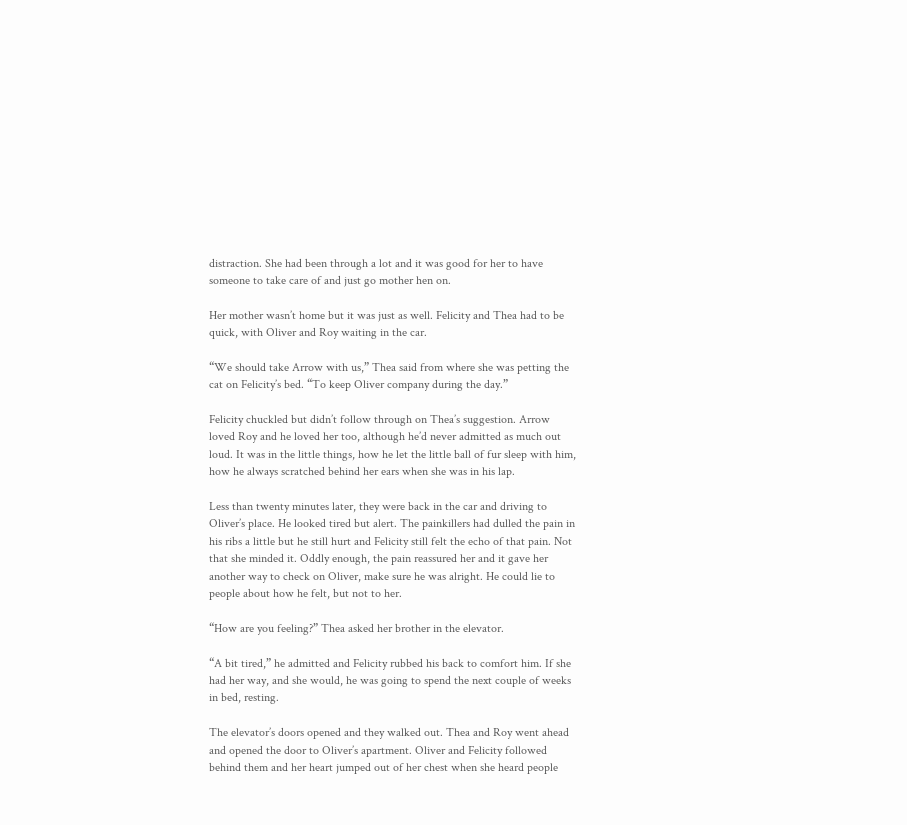distraction. She had been through a lot and it was good for her to have someone to take care of and just go mother hen on.

Her mother wasn’t home but it was just as well. Felicity and Thea had to be quick, with Oliver and Roy waiting in the car.

“We should take Arrow with us,” Thea said from where she was petting the cat on Felicity’s bed. “To keep Oliver company during the day.”

Felicity chuckled but didn’t follow through on Thea’s suggestion. Arrow loved Roy and he loved her too, although he’d never admitted as much out loud. It was in the little things, how he let the little ball of fur sleep with him, how he always scratched behind her ears when she was in his lap.

Less than twenty minutes later, they were back in the car and driving to Oliver’s place. He looked tired but alert. The painkillers had dulled the pain in his ribs a little but he still hurt and Felicity still felt the echo of that pain. Not that she minded it. Oddly enough, the pain reassured her and it gave her another way to check on Oliver, make sure he was alright. He could lie to people about how he felt, but not to her.

“How are you feeling?” Thea asked her brother in the elevator.

“A bit tired,” he admitted and Felicity rubbed his back to comfort him. If she had her way, and she would, he was going to spend the next couple of weeks in bed, resting.

The elevator’s doors opened and they walked out. Thea and Roy went ahead and opened the door to Oliver’s apartment. Oliver and Felicity followed behind them and her heart jumped out of her chest when she heard people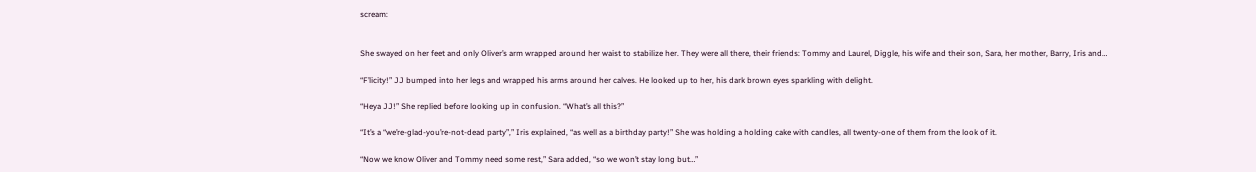scream:


She swayed on her feet and only Oliver’s arm wrapped around her waist to stabilize her. They were all there, their friends: Tommy and Laurel, Diggle, his wife and their son, Sara, her mother, Barry, Iris and…

“F’licity!” JJ bumped into her legs and wrapped his arms around her calves. He looked up to her, his dark brown eyes sparkling with delight.

“Heya JJ!” She replied before looking up in confusion. “What’s all this?”

“It’s a “we’re-glad-you’re-not-dead party”,” Iris explained, “as well as a birthday party!” She was holding a holding cake with candles, all twenty-one of them from the look of it.

“Now we know Oliver and Tommy need some rest,” Sara added, “so we won’t stay long but…”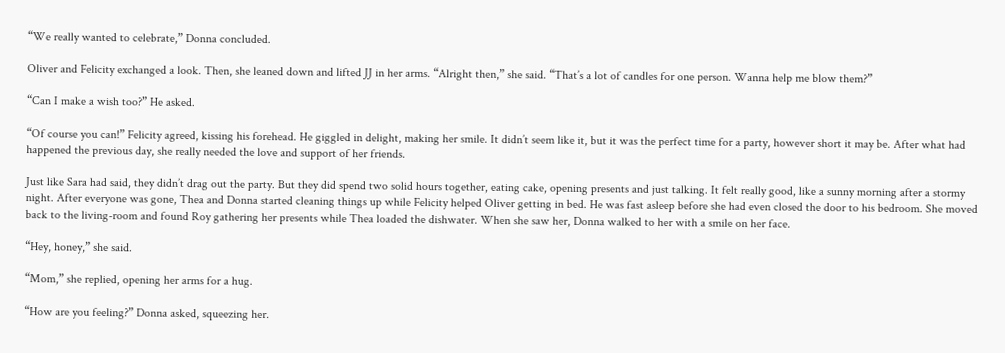“We really wanted to celebrate,” Donna concluded.

Oliver and Felicity exchanged a look. Then, she leaned down and lifted JJ in her arms. “Alright then,” she said. “That’s a lot of candles for one person. Wanna help me blow them?”

“Can I make a wish too?” He asked.

“Of course you can!” Felicity agreed, kissing his forehead. He giggled in delight, making her smile. It didn’t seem like it, but it was the perfect time for a party, however short it may be. After what had happened the previous day, she really needed the love and support of her friends.

Just like Sara had said, they didn’t drag out the party. But they did spend two solid hours together, eating cake, opening presents and just talking. It felt really good, like a sunny morning after a stormy night. After everyone was gone, Thea and Donna started cleaning things up while Felicity helped Oliver getting in bed. He was fast asleep before she had even closed the door to his bedroom. She moved back to the living-room and found Roy gathering her presents while Thea loaded the dishwater. When she saw her, Donna walked to her with a smile on her face.

“Hey, honey,” she said.

“Mom,” she replied, opening her arms for a hug.

“How are you feeling?” Donna asked, squeezing her.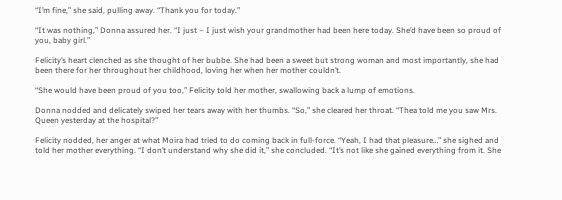“I’m fine,” she said, pulling away. “Thank you for today.”

“It was nothing,” Donna assured her. “I just – I just wish your grandmother had been here today. She’d have been so proud of you, baby girl.”

Felicity’s heart clenched as she thought of her bubbe. She had been a sweet but strong woman and most importantly, she had been there for her throughout her childhood, loving her when her mother couldn’t.

“She would have been proud of you too,” Felicity told her mother, swallowing back a lump of emotions.

Donna nodded and delicately swiped her tears away with her thumbs. “So,” she cleared her throat. “Thea told me you saw Mrs. Queen yesterday at the hospital?”

Felicity nodded, her anger at what Moira had tried to do coming back in full-force. “Yeah, I had that pleasure…” she sighed and told her mother everything. “I don’t understand why she did it,” she concluded. “It’s not like she gained everything from it. She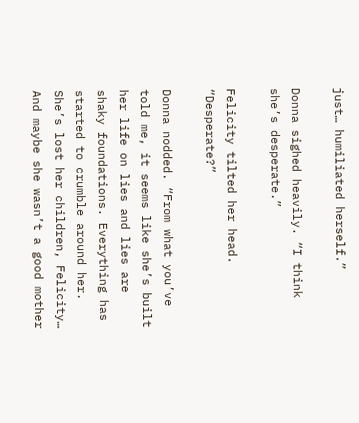just… humiliated herself.”

Donna sighed heavily. “I think she’s desperate.”

Felicity tilted her head. “Desperate?”

Donna nodded. “From what you’ve told me, it seems like she’s built her life on lies and lies are shaky foundations. Everything has started to crumble around her. She’s lost her children, Felicity… And maybe she wasn’t a good mother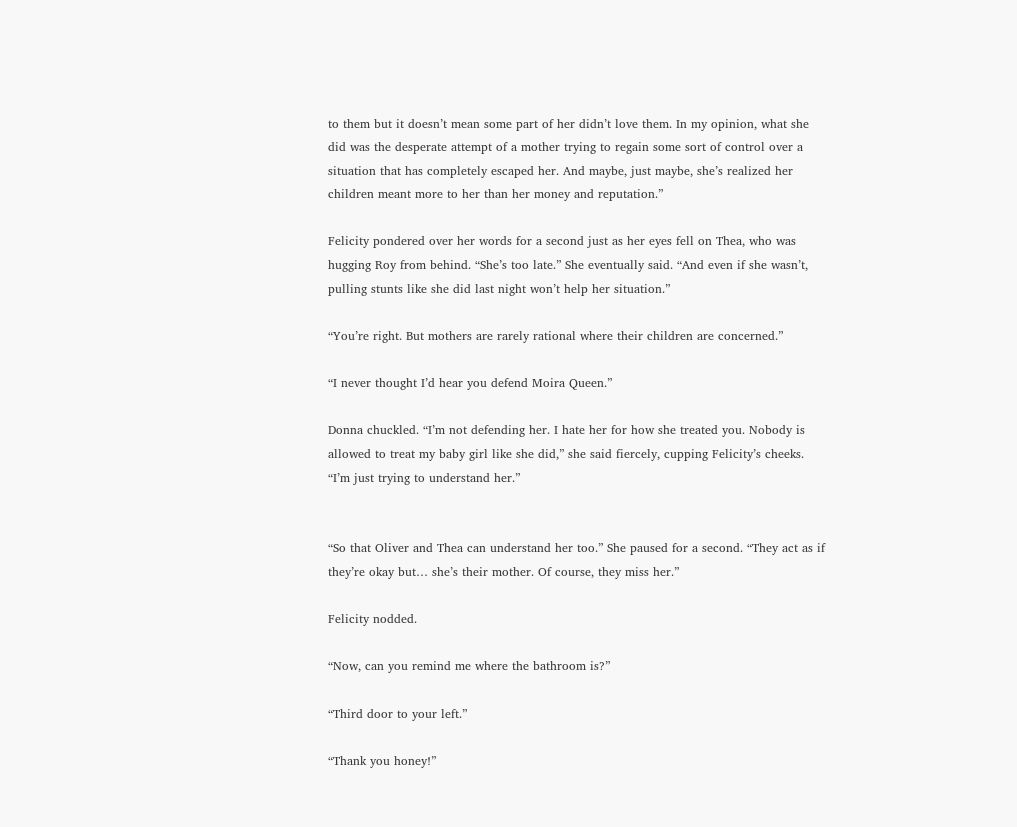to them but it doesn’t mean some part of her didn’t love them. In my opinion, what she did was the desperate attempt of a mother trying to regain some sort of control over a situation that has completely escaped her. And maybe, just maybe, she’s realized her children meant more to her than her money and reputation.”

Felicity pondered over her words for a second just as her eyes fell on Thea, who was hugging Roy from behind. “She’s too late.” She eventually said. “And even if she wasn’t, pulling stunts like she did last night won’t help her situation.”

“You’re right. But mothers are rarely rational where their children are concerned.”

“I never thought I’d hear you defend Moira Queen.”

Donna chuckled. “I’m not defending her. I hate her for how she treated you. Nobody is allowed to treat my baby girl like she did,” she said fiercely, cupping Felicity’s cheeks. “I’m just trying to understand her.”


“So that Oliver and Thea can understand her too.” She paused for a second. “They act as if they’re okay but… she’s their mother. Of course, they miss her.”

Felicity nodded.

“Now, can you remind me where the bathroom is?”

“Third door to your left.”

“Thank you honey!”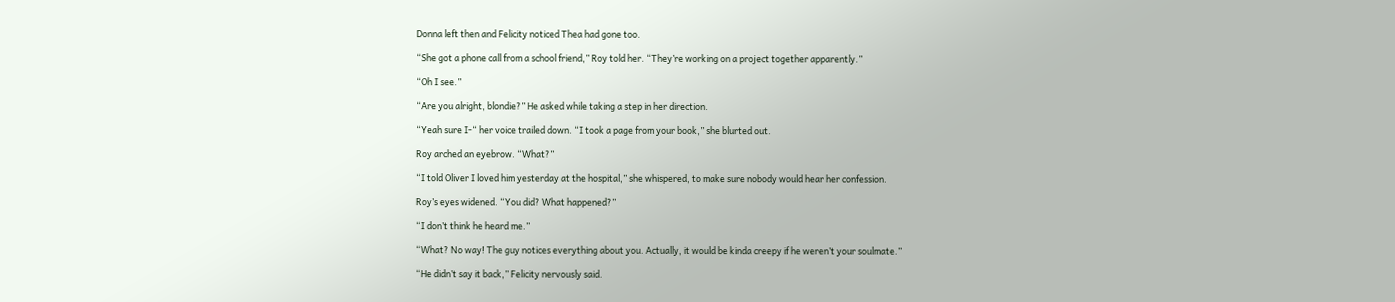Donna left then and Felicity noticed Thea had gone too.

“She got a phone call from a school friend,” Roy told her. “They’re working on a project together apparently.”

“Oh I see.”

“Are you alright, blondie?” He asked while taking a step in her direction.

“Yeah sure I-“ her voice trailed down. “I took a page from your book,” she blurted out.

Roy arched an eyebrow. “What?”

“I told Oliver I loved him yesterday at the hospital,” she whispered, to make sure nobody would hear her confession.

Roy’s eyes widened. “You did? What happened?”

“I don’t think he heard me.”

“What? No way! The guy notices everything about you. Actually, it would be kinda creepy if he weren’t your soulmate.”

“He didn’t say it back,” Felicity nervously said.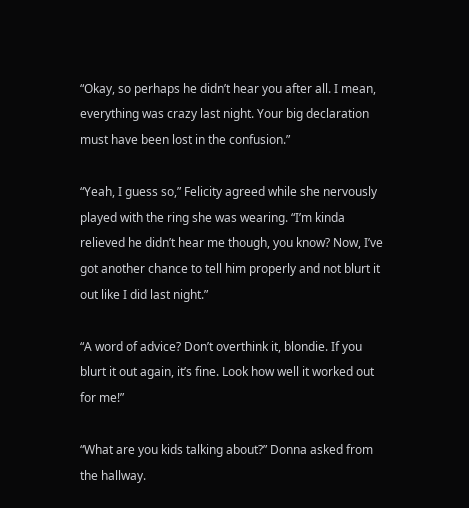“Okay, so perhaps he didn’t hear you after all. I mean, everything was crazy last night. Your big declaration must have been lost in the confusion.”

“Yeah, I guess so,” Felicity agreed while she nervously played with the ring she was wearing. “I’m kinda relieved he didn’t hear me though, you know? Now, I’ve got another chance to tell him properly and not blurt it out like I did last night.”

“A word of advice? Don’t overthink it, blondie. If you blurt it out again, it’s fine. Look how well it worked out for me!”

“What are you kids talking about?” Donna asked from the hallway.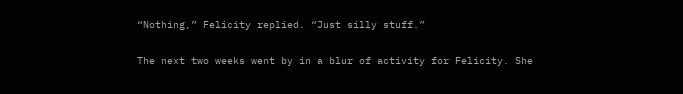“Nothing,” Felicity replied. “Just silly stuff.”

The next two weeks went by in a blur of activity for Felicity. She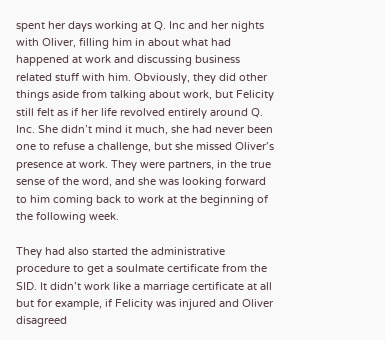spent her days working at Q. Inc and her nights with Oliver, filling him in about what had happened at work and discussing business related stuff with him. Obviously, they did other things aside from talking about work, but Felicity still felt as if her life revolved entirely around Q. Inc. She didn’t mind it much, she had never been one to refuse a challenge, but she missed Oliver’s presence at work. They were partners, in the true sense of the word, and she was looking forward to him coming back to work at the beginning of the following week.

They had also started the administrative procedure to get a soulmate certificate from the SID. It didn’t work like a marriage certificate at all but for example, if Felicity was injured and Oliver disagreed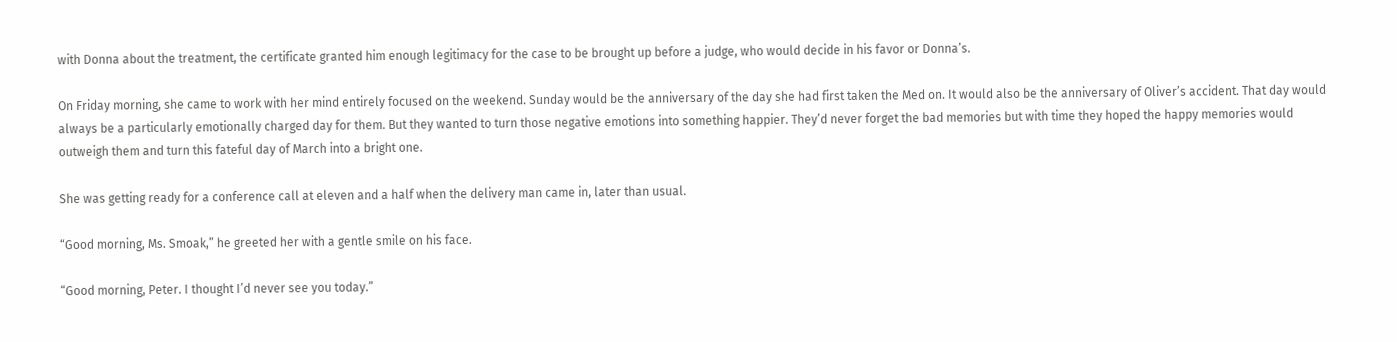with Donna about the treatment, the certificate granted him enough legitimacy for the case to be brought up before a judge, who would decide in his favor or Donna’s.

On Friday morning, she came to work with her mind entirely focused on the weekend. Sunday would be the anniversary of the day she had first taken the Med on. It would also be the anniversary of Oliver’s accident. That day would always be a particularly emotionally charged day for them. But they wanted to turn those negative emotions into something happier. They’d never forget the bad memories but with time they hoped the happy memories would outweigh them and turn this fateful day of March into a bright one.

She was getting ready for a conference call at eleven and a half when the delivery man came in, later than usual.

“Good morning, Ms. Smoak,” he greeted her with a gentle smile on his face.

“Good morning, Peter. I thought I’d never see you today.”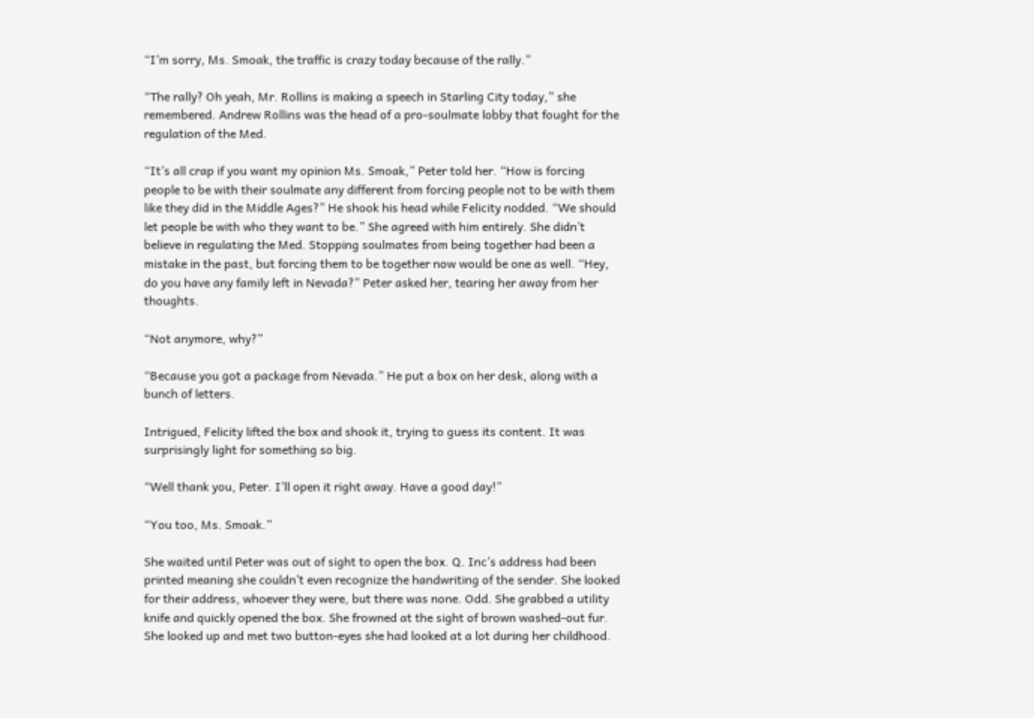“I’m sorry, Ms. Smoak, the traffic is crazy today because of the rally.”

“The rally? Oh yeah, Mr. Rollins is making a speech in Starling City today,” she remembered. Andrew Rollins was the head of a pro-soulmate lobby that fought for the regulation of the Med.

“It’s all crap if you want my opinion Ms. Smoak,” Peter told her. “How is forcing people to be with their soulmate any different from forcing people not to be with them like they did in the Middle Ages?” He shook his head while Felicity nodded. “We should let people be with who they want to be.” She agreed with him entirely. She didn’t believe in regulating the Med. Stopping soulmates from being together had been a mistake in the past, but forcing them to be together now would be one as well. “Hey, do you have any family left in Nevada?” Peter asked her, tearing her away from her thoughts.

“Not anymore, why?”

“Because you got a package from Nevada.” He put a box on her desk, along with a bunch of letters.

Intrigued, Felicity lifted the box and shook it, trying to guess its content. It was surprisingly light for something so big.

“Well thank you, Peter. I’ll open it right away. Have a good day!”

“You too, Ms. Smoak.”

She waited until Peter was out of sight to open the box. Q. Inc’s address had been printed meaning she couldn’t even recognize the handwriting of the sender. She looked for their address, whoever they were, but there was none. Odd. She grabbed a utility knife and quickly opened the box. She frowned at the sight of brown washed-out fur. She looked up and met two button-eyes she had looked at a lot during her childhood.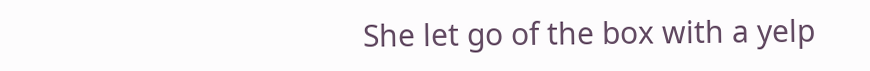She let go of the box with a yelp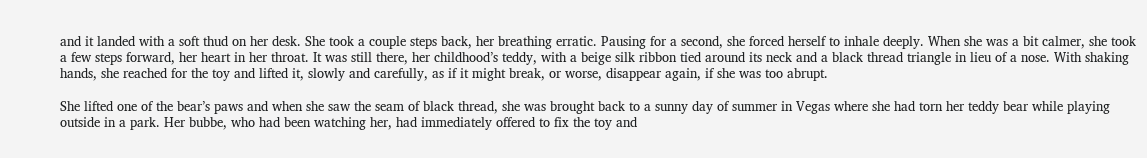and it landed with a soft thud on her desk. She took a couple steps back, her breathing erratic. Pausing for a second, she forced herself to inhale deeply. When she was a bit calmer, she took a few steps forward, her heart in her throat. It was still there, her childhood’s teddy, with a beige silk ribbon tied around its neck and a black thread triangle in lieu of a nose. With shaking hands, she reached for the toy and lifted it, slowly and carefully, as if it might break, or worse, disappear again, if she was too abrupt.

She lifted one of the bear’s paws and when she saw the seam of black thread, she was brought back to a sunny day of summer in Vegas where she had torn her teddy bear while playing outside in a park. Her bubbe, who had been watching her, had immediately offered to fix the toy and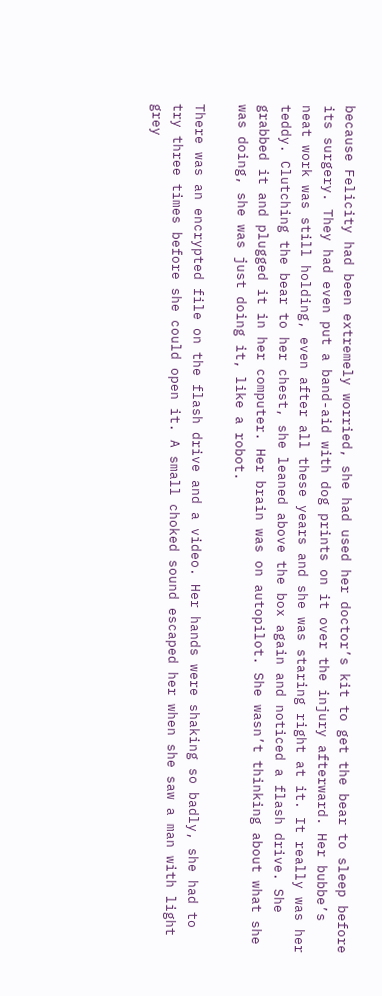because Felicity had been extremely worried, she had used her doctor’s kit to get the bear to sleep before its surgery. They had even put a band-aid with dog prints on it over the injury afterward. Her bubbe’s neat work was still holding, even after all these years and she was staring right at it. It really was her teddy. Clutching the bear to her chest, she leaned above the box again and noticed a flash drive. She grabbed it and plugged it in her computer. Her brain was on autopilot. She wasn’t thinking about what she was doing, she was just doing it, like a robot.

There was an encrypted file on the flash drive and a video. Her hands were shaking so badly, she had to try three times before she could open it. A small choked sound escaped her when she saw a man with light grey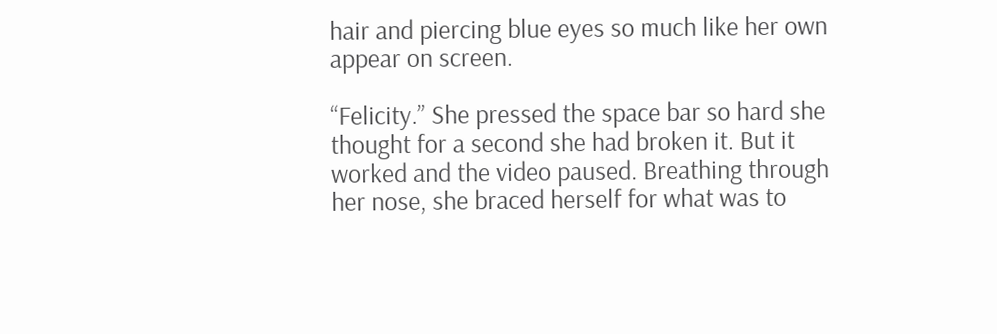hair and piercing blue eyes so much like her own appear on screen.

“Felicity.” She pressed the space bar so hard she thought for a second she had broken it. But it worked and the video paused. Breathing through her nose, she braced herself for what was to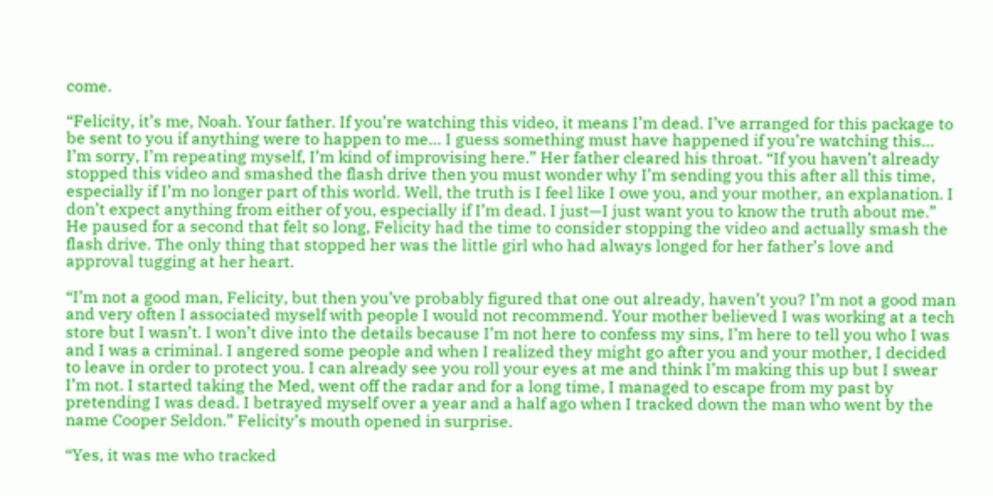come.

“Felicity, it’s me, Noah. Your father. If you’re watching this video, it means I’m dead. I’ve arranged for this package to be sent to you if anything were to happen to me… I guess something must have happened if you’re watching this… I’m sorry, I’m repeating myself, I’m kind of improvising here.” Her father cleared his throat. “If you haven’t already stopped this video and smashed the flash drive then you must wonder why I’m sending you this after all this time, especially if I’m no longer part of this world. Well, the truth is I feel like I owe you, and your mother, an explanation. I don’t expect anything from either of you, especially if I’m dead. I just—I just want you to know the truth about me.” He paused for a second that felt so long, Felicity had the time to consider stopping the video and actually smash the flash drive. The only thing that stopped her was the little girl who had always longed for her father’s love and approval tugging at her heart.

“I’m not a good man, Felicity, but then you’ve probably figured that one out already, haven’t you? I’m not a good man and very often I associated myself with people I would not recommend. Your mother believed I was working at a tech store but I wasn’t. I won’t dive into the details because I’m not here to confess my sins, I’m here to tell you who I was and I was a criminal. I angered some people and when I realized they might go after you and your mother, I decided to leave in order to protect you. I can already see you roll your eyes at me and think I’m making this up but I swear I’m not. I started taking the Med, went off the radar and for a long time, I managed to escape from my past by pretending I was dead. I betrayed myself over a year and a half ago when I tracked down the man who went by the name Cooper Seldon.” Felicity’s mouth opened in surprise.

“Yes, it was me who tracked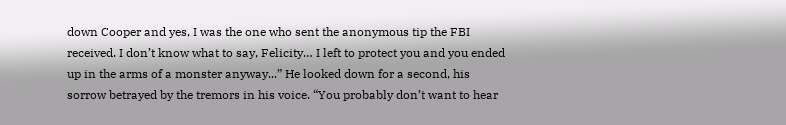down Cooper and yes, I was the one who sent the anonymous tip the FBI received. I don’t know what to say, Felicity… I left to protect you and you ended up in the arms of a monster anyway...” He looked down for a second, his sorrow betrayed by the tremors in his voice. “You probably don’t want to hear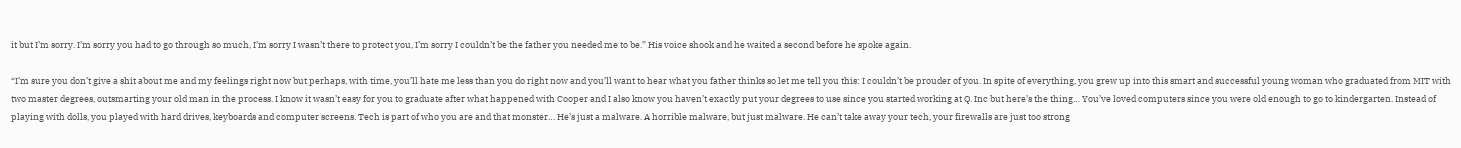it but I’m sorry. I’m sorry you had to go through so much, I’m sorry I wasn’t there to protect you, I’m sorry I couldn’t be the father you needed me to be.” His voice shook and he waited a second before he spoke again.

“I’m sure you don’t give a shit about me and my feelings right now but perhaps, with time, you’ll hate me less than you do right now and you’ll want to hear what you father thinks so let me tell you this: I couldn’t be prouder of you. In spite of everything, you grew up into this smart and successful young woman who graduated from MIT with two master degrees, outsmarting your old man in the process. I know it wasn’t easy for you to graduate after what happened with Cooper and I also know you haven’t exactly put your degrees to use since you started working at Q. Inc but here’s the thing… You’ve loved computers since you were old enough to go to kindergarten. Instead of playing with dolls, you played with hard drives, keyboards and computer screens. Tech is part of who you are and that monster… He’s just a malware. A horrible malware, but just malware. He can’t take away your tech, your firewalls are just too strong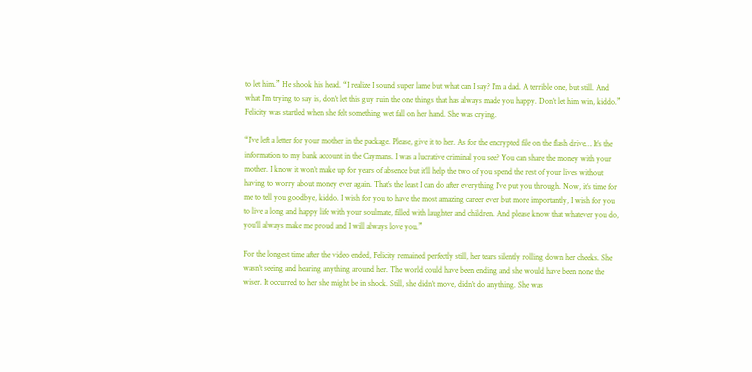to let him.” He shook his head. “I realize I sound super lame but what can I say? I’m a dad. A terrible one, but still. And what I’m trying to say is, don’t let this guy ruin the one things that has always made you happy. Don’t let him win, kiddo.” Felicity was startled when she felt something wet fall on her hand. She was crying.

“I’ve left a letter for your mother in the package. Please, give it to her. As for the encrypted file on the flash drive… It’s the information to my bank account in the Caymans. I was a lucrative criminal you see? You can share the money with your mother. I know it won’t make up for years of absence but it’ll help the two of you spend the rest of your lives without having to worry about money ever again. That’s the least I can do after everything I’ve put you through. Now, it’s time for me to tell you goodbye, kiddo. I wish for you to have the most amazing career ever but more importantly, I wish for you to live a long and happy life with your soulmate, filled with laughter and children. And please know that whatever you do, you’ll always make me proud and I will always love you.”

For the longest time after the video ended, Felicity remained perfectly still, her tears silently rolling down her cheeks. She wasn’t seeing and hearing anything around her. The world could have been ending and she would have been none the wiser. It occurred to her she might be in shock. Still, she didn’t move, didn’t do anything. She was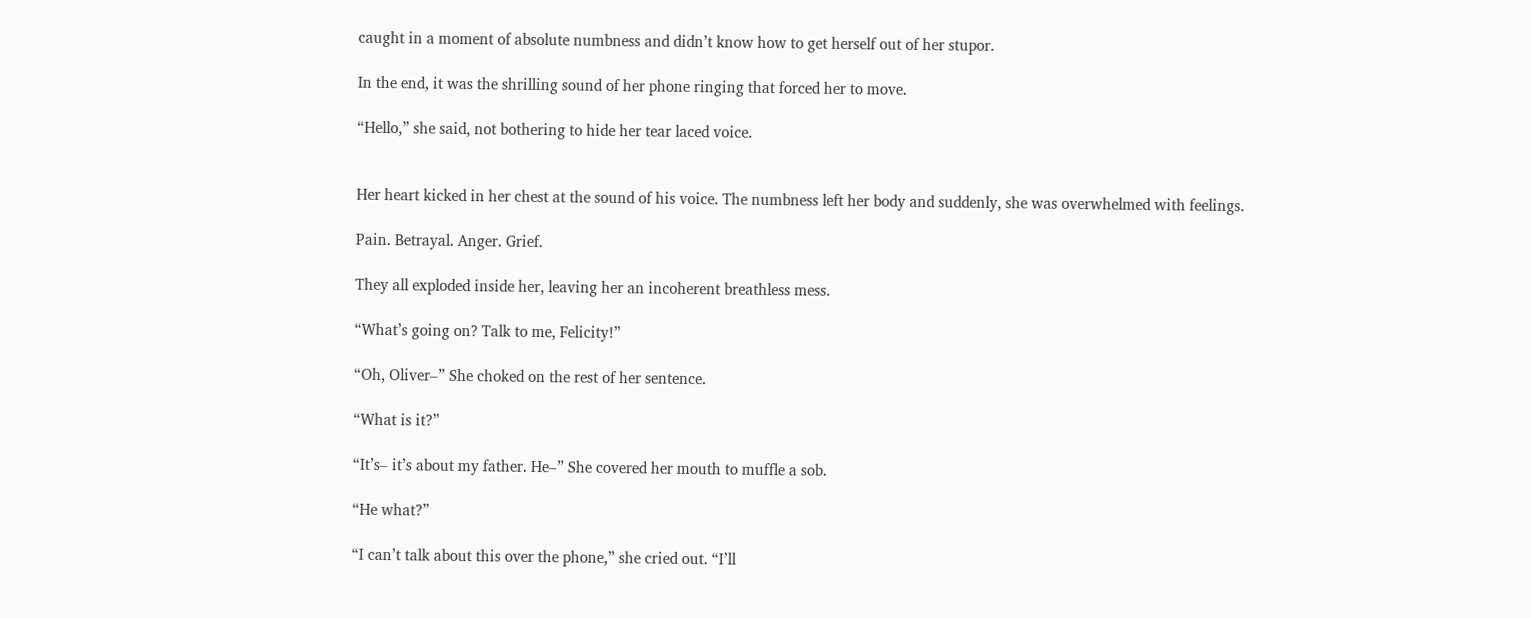caught in a moment of absolute numbness and didn’t know how to get herself out of her stupor.

In the end, it was the shrilling sound of her phone ringing that forced her to move.

“Hello,” she said, not bothering to hide her tear laced voice.


Her heart kicked in her chest at the sound of his voice. The numbness left her body and suddenly, she was overwhelmed with feelings.

Pain. Betrayal. Anger. Grief.

They all exploded inside her, leaving her an incoherent breathless mess.

“What’s going on? Talk to me, Felicity!”

“Oh, Oliver–” She choked on the rest of her sentence.

“What is it?”

“It’s– it’s about my father. He–” She covered her mouth to muffle a sob.

“He what?”

“I can’t talk about this over the phone,” she cried out. “I’ll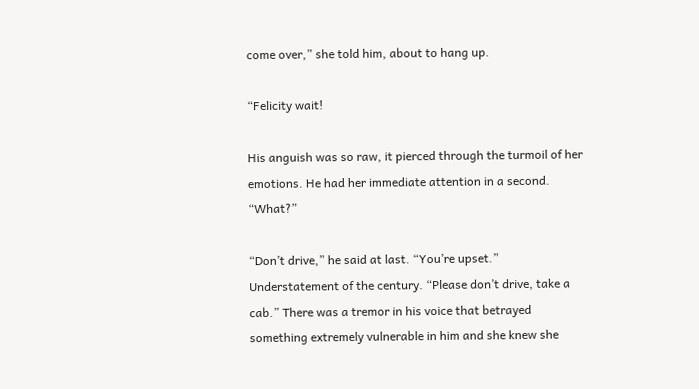come over,” she told him, about to hang up.

“Felicity wait!

His anguish was so raw, it pierced through the turmoil of her emotions. He had her immediate attention in a second. “What?”

“Don’t drive,” he said at last. “You’re upset.” Understatement of the century. “Please don’t drive, take a cab.” There was a tremor in his voice that betrayed something extremely vulnerable in him and she knew she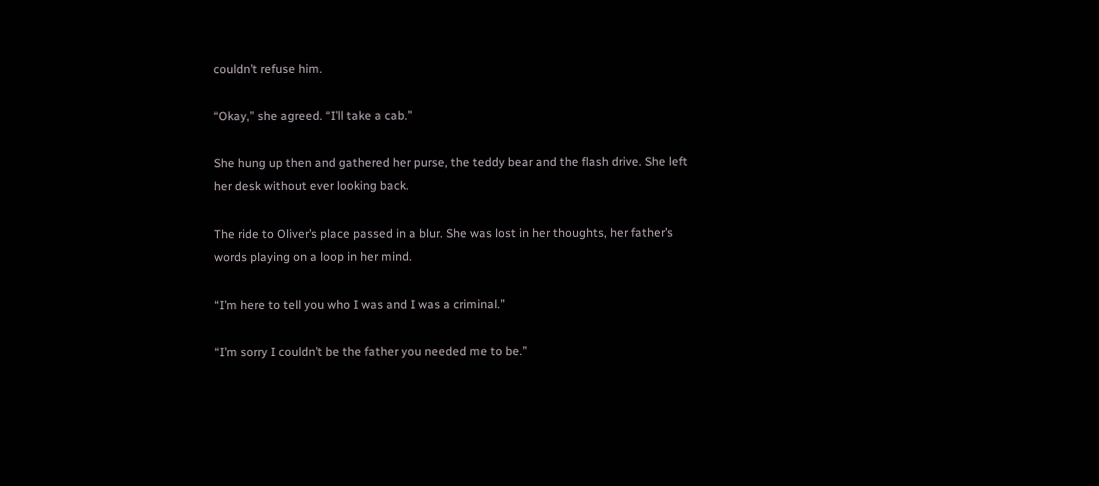couldn’t refuse him.

“Okay,” she agreed. “I’ll take a cab.”

She hung up then and gathered her purse, the teddy bear and the flash drive. She left her desk without ever looking back.

The ride to Oliver’s place passed in a blur. She was lost in her thoughts, her father’s words playing on a loop in her mind.

“I’m here to tell you who I was and I was a criminal.”

“I’m sorry I couldn’t be the father you needed me to be.”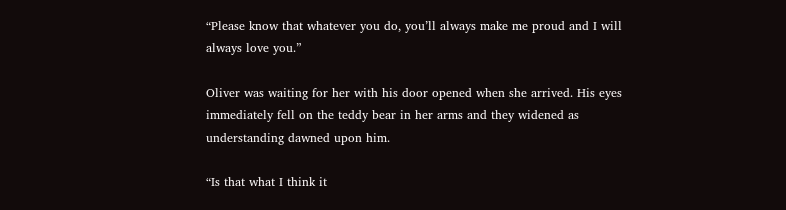“Please know that whatever you do, you’ll always make me proud and I will always love you.”

Oliver was waiting for her with his door opened when she arrived. His eyes immediately fell on the teddy bear in her arms and they widened as understanding dawned upon him.

“Is that what I think it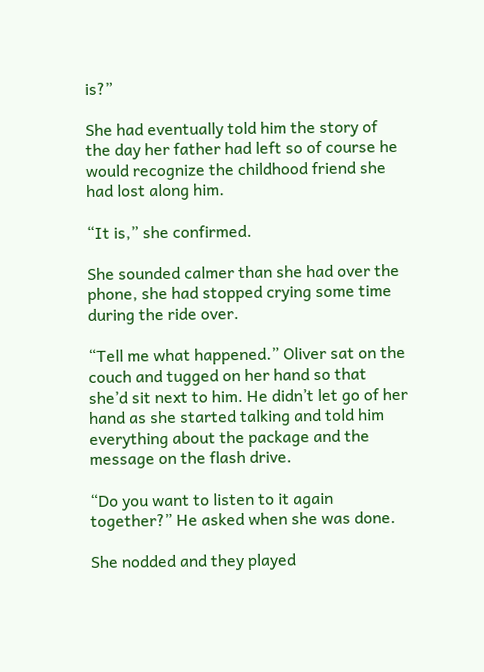is?”

She had eventually told him the story of the day her father had left so of course he would recognize the childhood friend she had lost along him.

“It is,” she confirmed.

She sounded calmer than she had over the phone, she had stopped crying some time during the ride over.

“Tell me what happened.” Oliver sat on the couch and tugged on her hand so that she’d sit next to him. He didn’t let go of her hand as she started talking and told him everything about the package and the message on the flash drive.

“Do you want to listen to it again together?” He asked when she was done.

She nodded and they played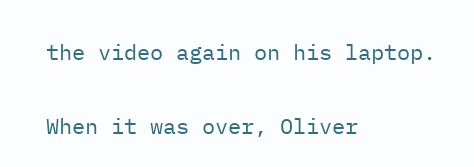the video again on his laptop.

When it was over, Oliver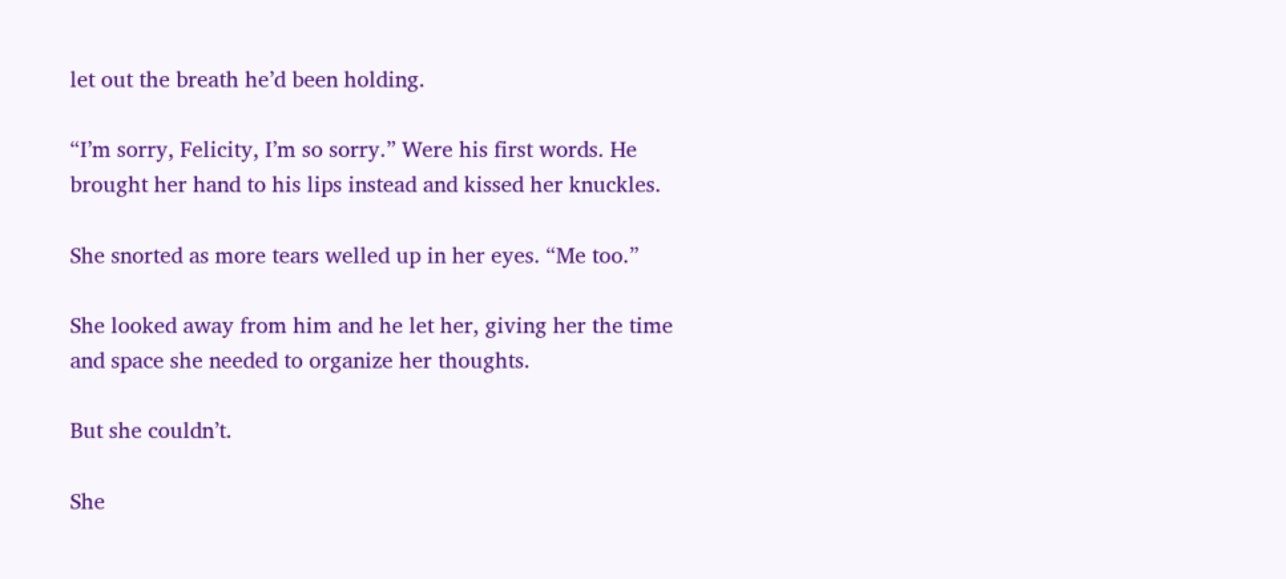let out the breath he’d been holding.

“I’m sorry, Felicity, I’m so sorry.” Were his first words. He brought her hand to his lips instead and kissed her knuckles.

She snorted as more tears welled up in her eyes. “Me too.”

She looked away from him and he let her, giving her the time and space she needed to organize her thoughts.

But she couldn’t.

She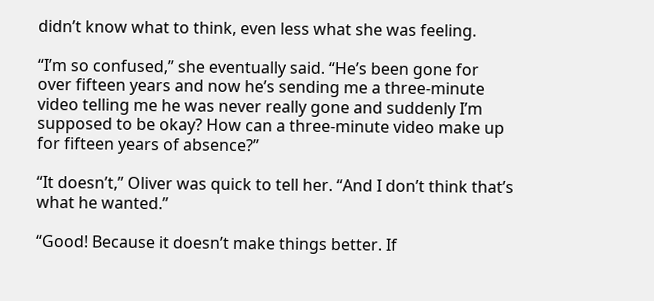didn’t know what to think, even less what she was feeling.

“I’m so confused,” she eventually said. “He’s been gone for over fifteen years and now he’s sending me a three-minute video telling me he was never really gone and suddenly I’m supposed to be okay? How can a three-minute video make up for fifteen years of absence?”

“It doesn’t,” Oliver was quick to tell her. “And I don’t think that’s what he wanted.”

“Good! Because it doesn’t make things better. If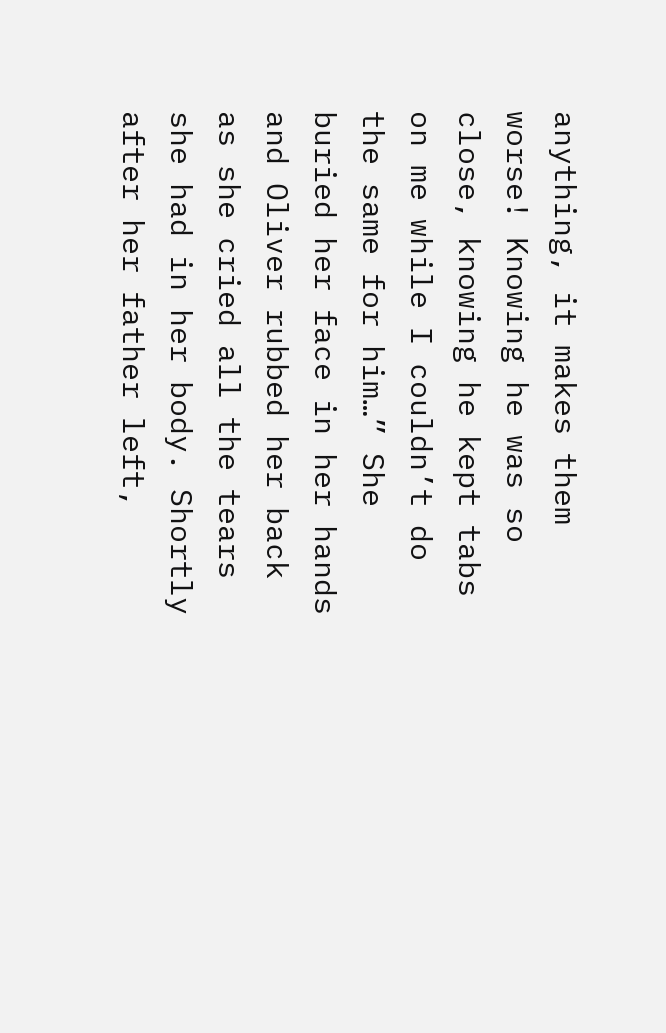anything, it makes them worse! Knowing he was so close, knowing he kept tabs on me while I couldn’t do the same for him…” She buried her face in her hands and Oliver rubbed her back as she cried all the tears she had in her body. Shortly after her father left,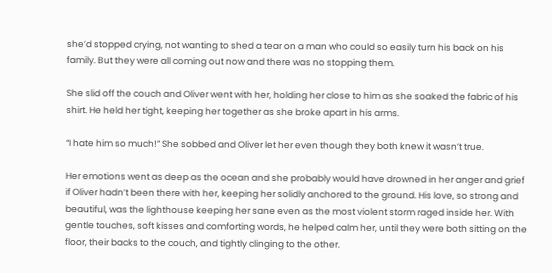she’d stopped crying, not wanting to shed a tear on a man who could so easily turn his back on his family. But they were all coming out now and there was no stopping them.

She slid off the couch and Oliver went with her, holding her close to him as she soaked the fabric of his shirt. He held her tight, keeping her together as she broke apart in his arms.

“I hate him so much!” She sobbed and Oliver let her even though they both knew it wasn’t true.

Her emotions went as deep as the ocean and she probably would have drowned in her anger and grief if Oliver hadn’t been there with her, keeping her solidly anchored to the ground. His love, so strong and beautiful, was the lighthouse keeping her sane even as the most violent storm raged inside her. With gentle touches, soft kisses and comforting words, he helped calm her, until they were both sitting on the floor, their backs to the couch, and tightly clinging to the other.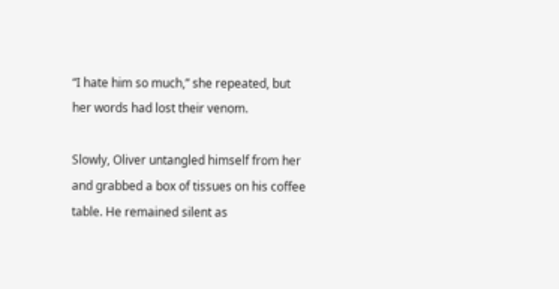“I hate him so much,” she repeated, but her words had lost their venom.

Slowly, Oliver untangled himself from her and grabbed a box of tissues on his coffee table. He remained silent as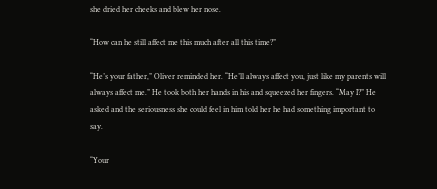she dried her cheeks and blew her nose.

“How can he still affect me this much after all this time?”

“He’s your father,” Oliver reminded her. “He’ll always affect you, just like my parents will always affect me.” He took both her hands in his and squeezed her fingers. “May I?” He asked and the seriousness she could feel in him told her he had something important to say.

“Your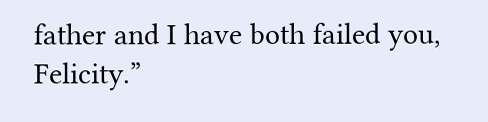father and I have both failed you, Felicity.”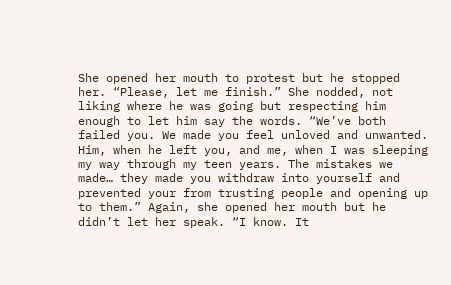She opened her mouth to protest but he stopped her. “Please, let me finish.” She nodded, not liking where he was going but respecting him enough to let him say the words. “We’ve both failed you. We made you feel unloved and unwanted. Him, when he left you, and me, when I was sleeping my way through my teen years. The mistakes we made… they made you withdraw into yourself and prevented your from trusting people and opening up to them.” Again, she opened her mouth but he didn’t let her speak. “I know. It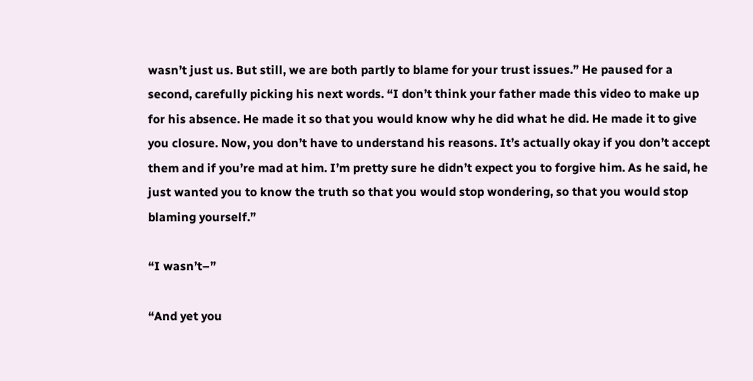wasn’t just us. But still, we are both partly to blame for your trust issues.” He paused for a second, carefully picking his next words. “I don’t think your father made this video to make up for his absence. He made it so that you would know why he did what he did. He made it to give you closure. Now, you don’t have to understand his reasons. It’s actually okay if you don’t accept them and if you’re mad at him. I’m pretty sure he didn’t expect you to forgive him. As he said, he just wanted you to know the truth so that you would stop wondering, so that you would stop blaming yourself.”

“I wasn’t–”

“And yet you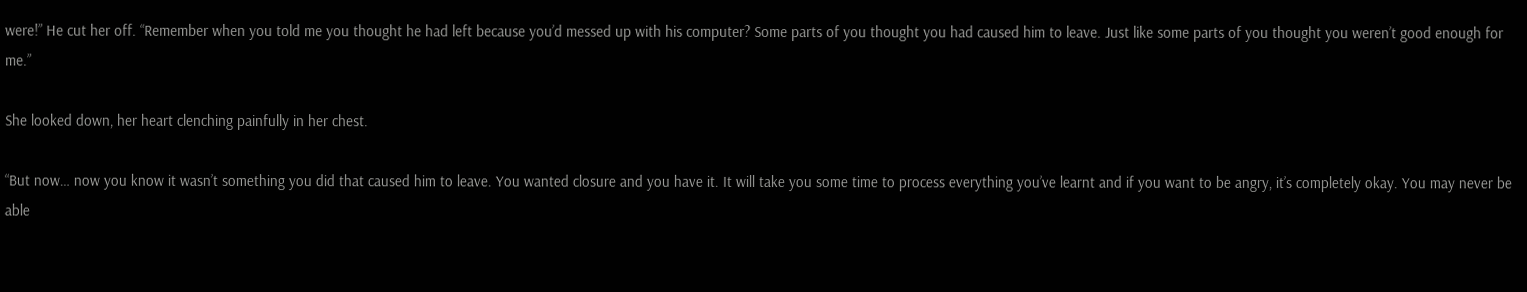were!” He cut her off. “Remember when you told me you thought he had left because you’d messed up with his computer? Some parts of you thought you had caused him to leave. Just like some parts of you thought you weren’t good enough for me.”

She looked down, her heart clenching painfully in her chest.

“But now… now you know it wasn’t something you did that caused him to leave. You wanted closure and you have it. It will take you some time to process everything you’ve learnt and if you want to be angry, it’s completely okay. You may never be able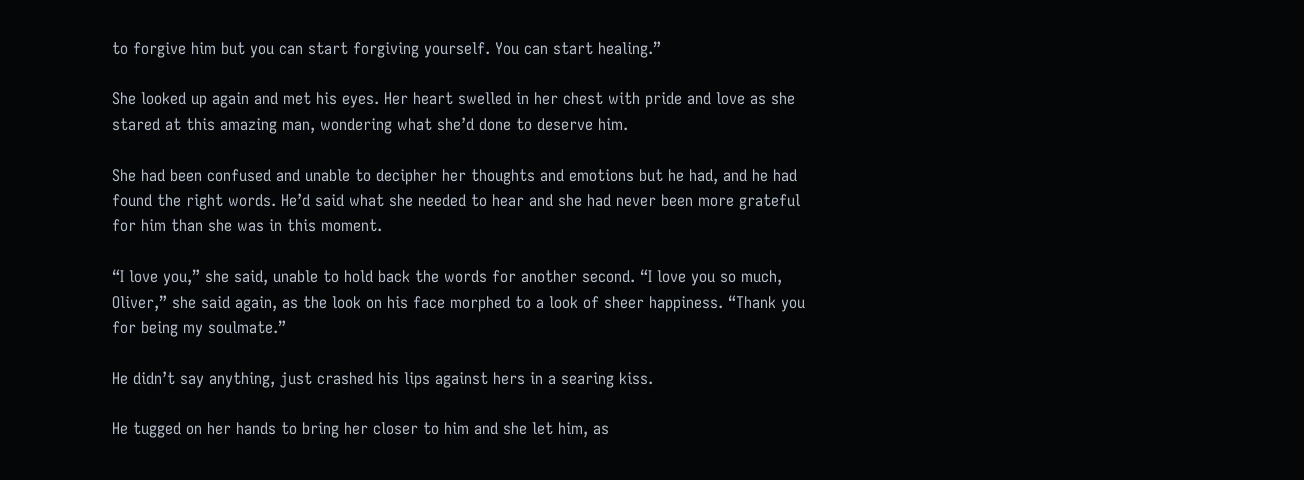to forgive him but you can start forgiving yourself. You can start healing.”

She looked up again and met his eyes. Her heart swelled in her chest with pride and love as she stared at this amazing man, wondering what she’d done to deserve him.

She had been confused and unable to decipher her thoughts and emotions but he had, and he had found the right words. He’d said what she needed to hear and she had never been more grateful for him than she was in this moment.

“I love you,” she said, unable to hold back the words for another second. “I love you so much, Oliver,” she said again, as the look on his face morphed to a look of sheer happiness. “Thank you for being my soulmate.”

He didn’t say anything, just crashed his lips against hers in a searing kiss.

He tugged on her hands to bring her closer to him and she let him, as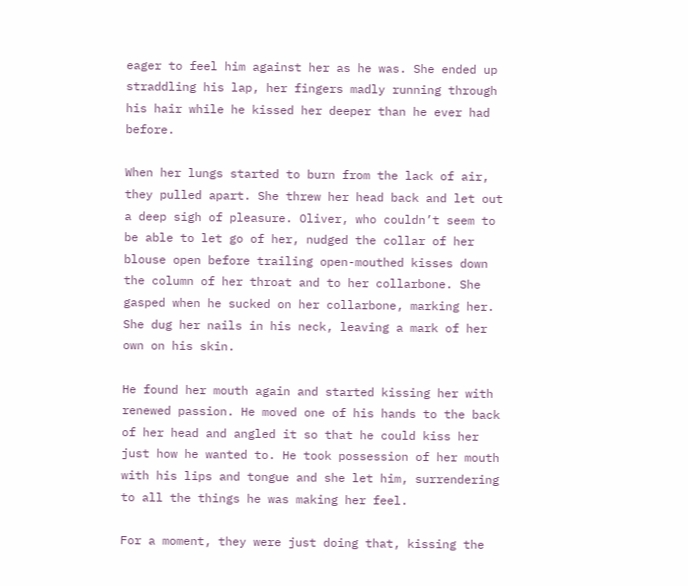eager to feel him against her as he was. She ended up straddling his lap, her fingers madly running through his hair while he kissed her deeper than he ever had before.

When her lungs started to burn from the lack of air, they pulled apart. She threw her head back and let out a deep sigh of pleasure. Oliver, who couldn’t seem to be able to let go of her, nudged the collar of her blouse open before trailing open-mouthed kisses down the column of her throat and to her collarbone. She gasped when he sucked on her collarbone, marking her. She dug her nails in his neck, leaving a mark of her own on his skin.

He found her mouth again and started kissing her with renewed passion. He moved one of his hands to the back of her head and angled it so that he could kiss her just how he wanted to. He took possession of her mouth with his lips and tongue and she let him, surrendering to all the things he was making her feel.

For a moment, they were just doing that, kissing the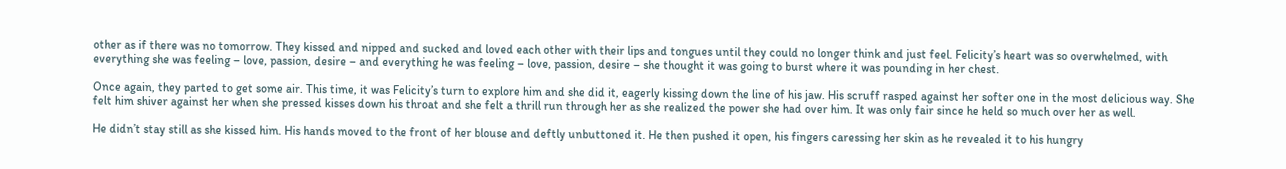other as if there was no tomorrow. They kissed and nipped and sucked and loved each other with their lips and tongues until they could no longer think and just feel. Felicity’s heart was so overwhelmed, with everything she was feeling – love, passion, desire – and everything he was feeling – love, passion, desire – she thought it was going to burst where it was pounding in her chest.

Once again, they parted to get some air. This time, it was Felicity’s turn to explore him and she did it, eagerly kissing down the line of his jaw. His scruff rasped against her softer one in the most delicious way. She felt him shiver against her when she pressed kisses down his throat and she felt a thrill run through her as she realized the power she had over him. It was only fair since he held so much over her as well.

He didn’t stay still as she kissed him. His hands moved to the front of her blouse and deftly unbuttoned it. He then pushed it open, his fingers caressing her skin as he revealed it to his hungry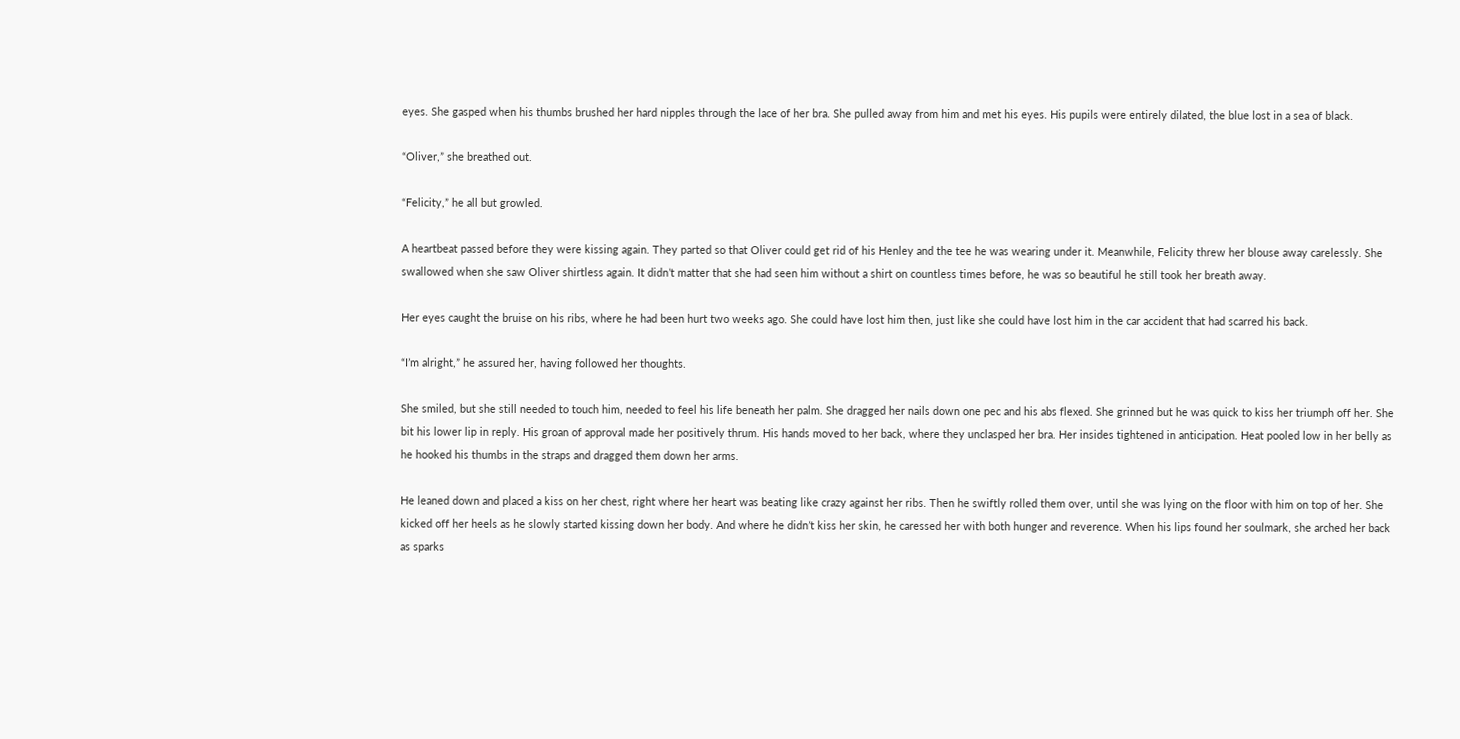eyes. She gasped when his thumbs brushed her hard nipples through the lace of her bra. She pulled away from him and met his eyes. His pupils were entirely dilated, the blue lost in a sea of black.

“Oliver,” she breathed out.

“Felicity,” he all but growled.

A heartbeat passed before they were kissing again. They parted so that Oliver could get rid of his Henley and the tee he was wearing under it. Meanwhile, Felicity threw her blouse away carelessly. She swallowed when she saw Oliver shirtless again. It didn’t matter that she had seen him without a shirt on countless times before, he was so beautiful he still took her breath away.

Her eyes caught the bruise on his ribs, where he had been hurt two weeks ago. She could have lost him then, just like she could have lost him in the car accident that had scarred his back.

“I’m alright,” he assured her, having followed her thoughts.

She smiled, but she still needed to touch him, needed to feel his life beneath her palm. She dragged her nails down one pec and his abs flexed. She grinned but he was quick to kiss her triumph off her. She bit his lower lip in reply. His groan of approval made her positively thrum. His hands moved to her back, where they unclasped her bra. Her insides tightened in anticipation. Heat pooled low in her belly as he hooked his thumbs in the straps and dragged them down her arms.

He leaned down and placed a kiss on her chest, right where her heart was beating like crazy against her ribs. Then he swiftly rolled them over, until she was lying on the floor with him on top of her. She kicked off her heels as he slowly started kissing down her body. And where he didn’t kiss her skin, he caressed her with both hunger and reverence. When his lips found her soulmark, she arched her back as sparks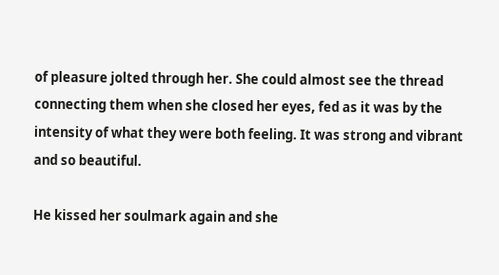of pleasure jolted through her. She could almost see the thread connecting them when she closed her eyes, fed as it was by the intensity of what they were both feeling. It was strong and vibrant and so beautiful.

He kissed her soulmark again and she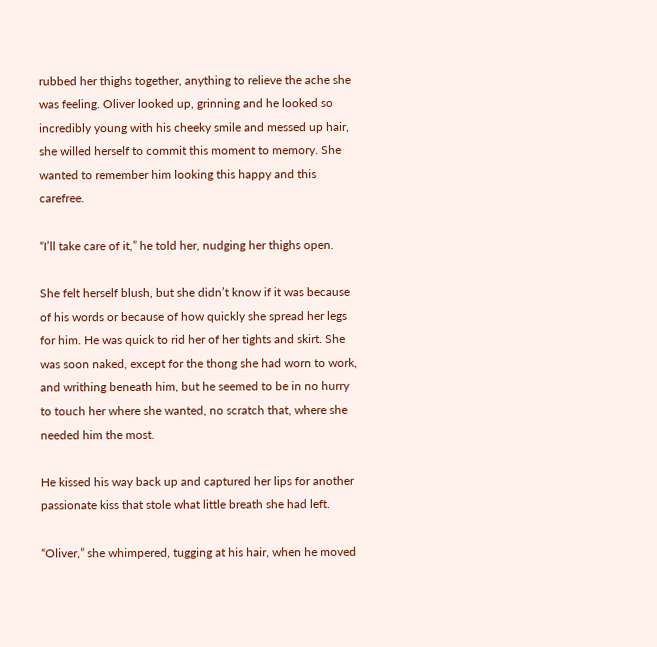rubbed her thighs together, anything to relieve the ache she was feeling. Oliver looked up, grinning and he looked so incredibly young with his cheeky smile and messed up hair, she willed herself to commit this moment to memory. She wanted to remember him looking this happy and this carefree.

“I’ll take care of it,” he told her, nudging her thighs open.

She felt herself blush, but she didn’t know if it was because of his words or because of how quickly she spread her legs for him. He was quick to rid her of her tights and skirt. She was soon naked, except for the thong she had worn to work, and writhing beneath him, but he seemed to be in no hurry to touch her where she wanted, no scratch that, where she needed him the most.

He kissed his way back up and captured her lips for another passionate kiss that stole what little breath she had left.

“Oliver,” she whimpered, tugging at his hair, when he moved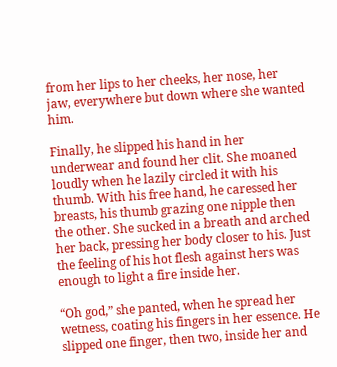from her lips to her cheeks, her nose, her jaw, everywhere but down where she wanted him.

Finally, he slipped his hand in her underwear and found her clit. She moaned loudly when he lazily circled it with his thumb. With his free hand, he caressed her breasts, his thumb grazing one nipple then the other. She sucked in a breath and arched her back, pressing her body closer to his. Just the feeling of his hot flesh against hers was enough to light a fire inside her.

“Oh god,” she panted, when he spread her wetness, coating his fingers in her essence. He slipped one finger, then two, inside her and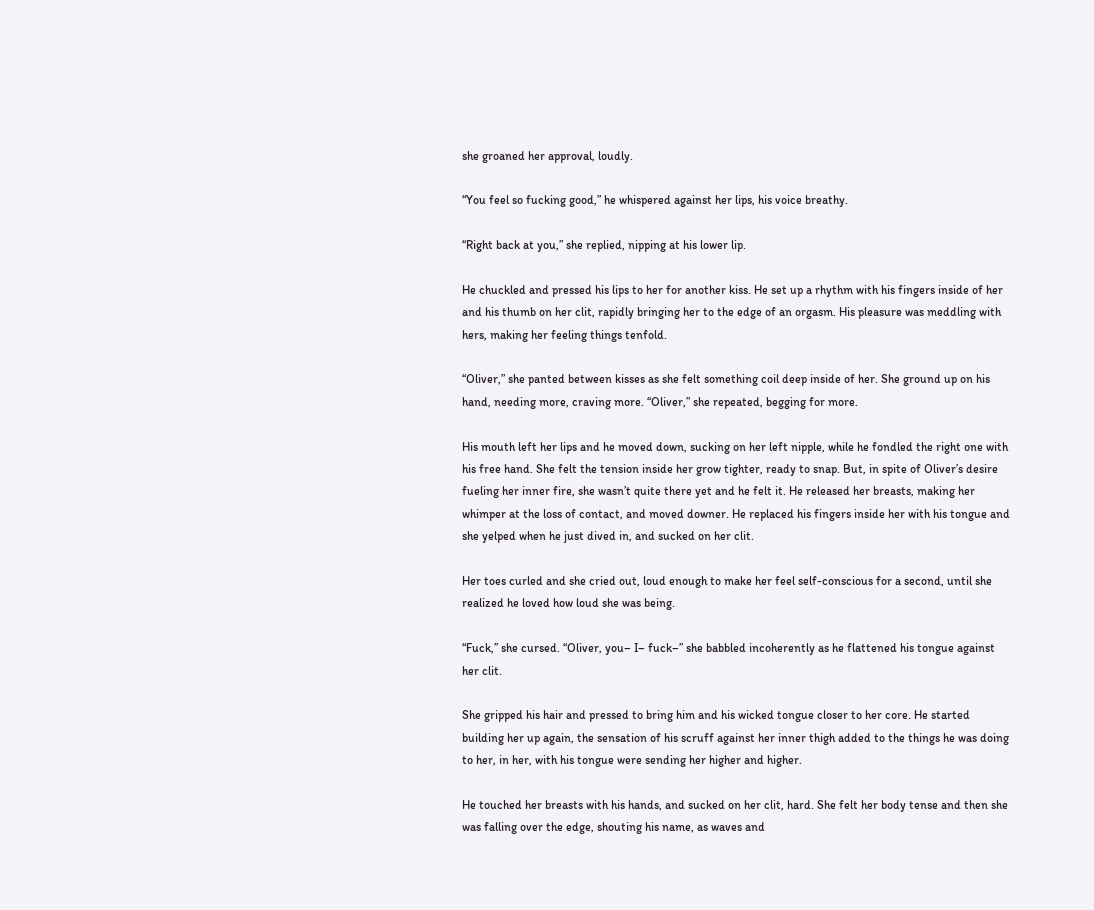she groaned her approval, loudly.

“You feel so fucking good,” he whispered against her lips, his voice breathy.

“Right back at you,” she replied, nipping at his lower lip.

He chuckled and pressed his lips to her for another kiss. He set up a rhythm with his fingers inside of her and his thumb on her clit, rapidly bringing her to the edge of an orgasm. His pleasure was meddling with hers, making her feeling things tenfold.

“Oliver,” she panted between kisses as she felt something coil deep inside of her. She ground up on his hand, needing more, craving more. “Oliver,” she repeated, begging for more.

His mouth left her lips and he moved down, sucking on her left nipple, while he fondled the right one with his free hand. She felt the tension inside her grow tighter, ready to snap. But, in spite of Oliver’s desire fueling her inner fire, she wasn’t quite there yet and he felt it. He released her breasts, making her whimper at the loss of contact, and moved downer. He replaced his fingers inside her with his tongue and she yelped when he just dived in, and sucked on her clit.

Her toes curled and she cried out, loud enough to make her feel self-conscious for a second, until she realized he loved how loud she was being.

“Fuck,” she cursed. “Oliver, you– I– fuck–” she babbled incoherently as he flattened his tongue against her clit.

She gripped his hair and pressed to bring him and his wicked tongue closer to her core. He started building her up again, the sensation of his scruff against her inner thigh added to the things he was doing to her, in her, with his tongue were sending her higher and higher.

He touched her breasts with his hands, and sucked on her clit, hard. She felt her body tense and then she was falling over the edge, shouting his name, as waves and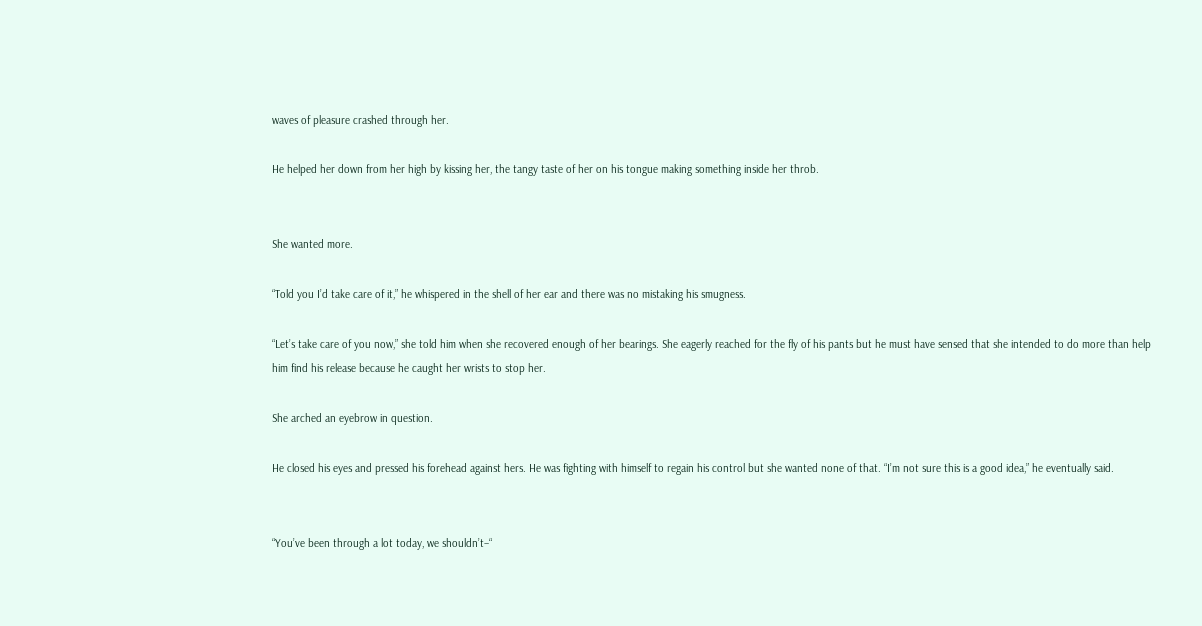waves of pleasure crashed through her.

He helped her down from her high by kissing her, the tangy taste of her on his tongue making something inside her throb.


She wanted more.

“Told you I’d take care of it,” he whispered in the shell of her ear and there was no mistaking his smugness.

“Let’s take care of you now,” she told him when she recovered enough of her bearings. She eagerly reached for the fly of his pants but he must have sensed that she intended to do more than help him find his release because he caught her wrists to stop her.

She arched an eyebrow in question.

He closed his eyes and pressed his forehead against hers. He was fighting with himself to regain his control but she wanted none of that. “I’m not sure this is a good idea,” he eventually said.


“You’ve been through a lot today, we shouldn’t–“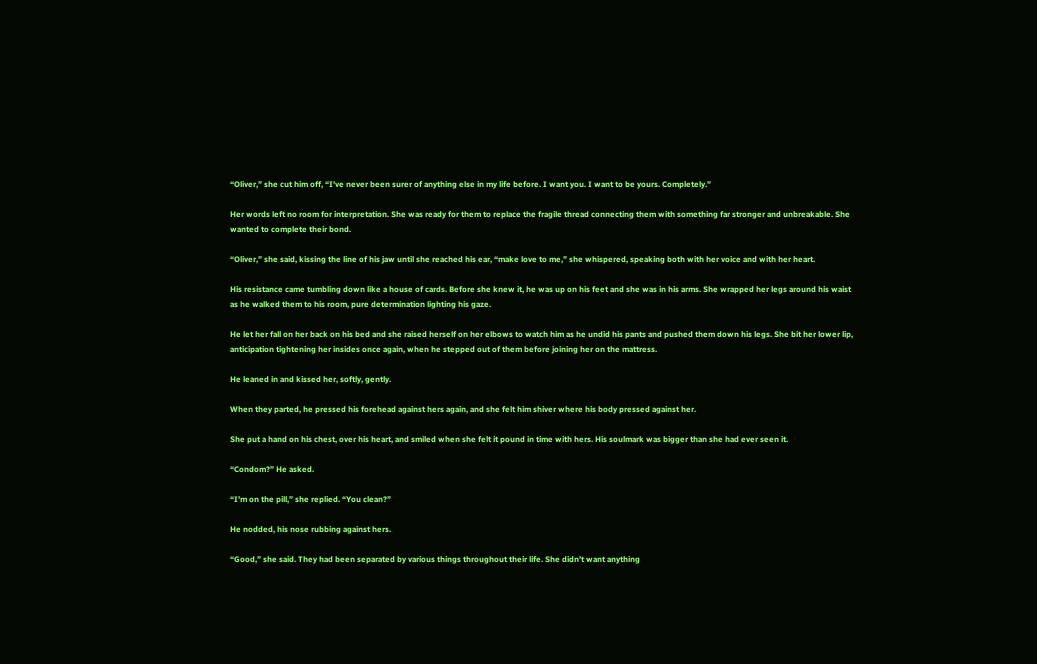“Oliver,” she cut him off, “I’ve never been surer of anything else in my life before. I want you. I want to be yours. Completely.”

Her words left no room for interpretation. She was ready for them to replace the fragile thread connecting them with something far stronger and unbreakable. She wanted to complete their bond.

“Oliver,” she said, kissing the line of his jaw until she reached his ear, “make love to me,” she whispered, speaking both with her voice and with her heart.

His resistance came tumbling down like a house of cards. Before she knew it, he was up on his feet and she was in his arms. She wrapped her legs around his waist as he walked them to his room, pure determination lighting his gaze.

He let her fall on her back on his bed and she raised herself on her elbows to watch him as he undid his pants and pushed them down his legs. She bit her lower lip, anticipation tightening her insides once again, when he stepped out of them before joining her on the mattress.

He leaned in and kissed her, softly, gently.

When they parted, he pressed his forehead against hers again, and she felt him shiver where his body pressed against her.

She put a hand on his chest, over his heart, and smiled when she felt it pound in time with hers. His soulmark was bigger than she had ever seen it.

“Condom?” He asked.

“I’m on the pill,” she replied. “You clean?”

He nodded, his nose rubbing against hers.

“Good,” she said. They had been separated by various things throughout their life. She didn’t want anything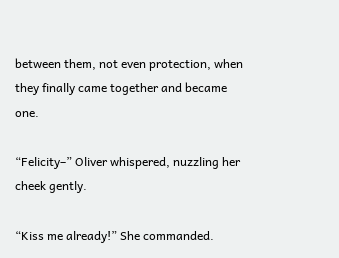between them, not even protection, when they finally came together and became one.

“Felicity–” Oliver whispered, nuzzling her cheek gently.

“Kiss me already!” She commanded.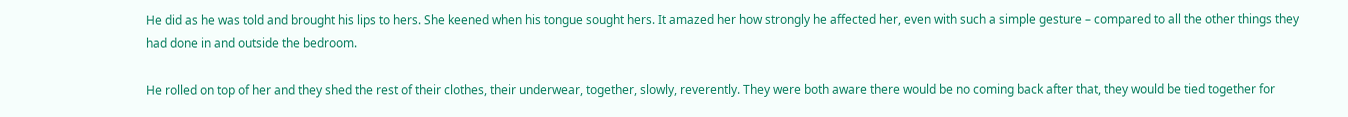He did as he was told and brought his lips to hers. She keened when his tongue sought hers. It amazed her how strongly he affected her, even with such a simple gesture – compared to all the other things they had done in and outside the bedroom.

He rolled on top of her and they shed the rest of their clothes, their underwear, together, slowly, reverently. They were both aware there would be no coming back after that, they would be tied together for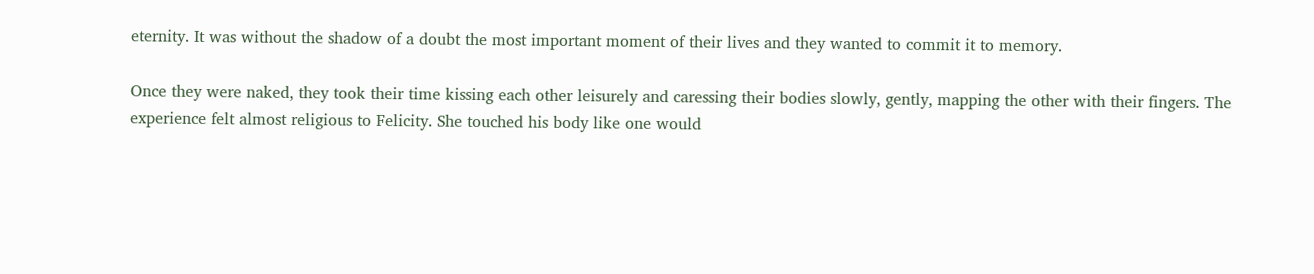eternity. It was without the shadow of a doubt the most important moment of their lives and they wanted to commit it to memory.

Once they were naked, they took their time kissing each other leisurely and caressing their bodies slowly, gently, mapping the other with their fingers. The experience felt almost religious to Felicity. She touched his body like one would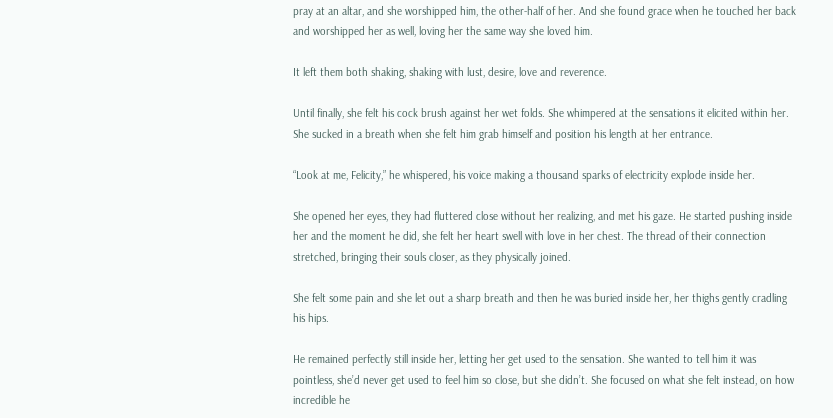pray at an altar, and she worshipped him, the other-half of her. And she found grace when he touched her back and worshipped her as well, loving her the same way she loved him.

It left them both shaking, shaking with lust, desire, love and reverence.

Until finally, she felt his cock brush against her wet folds. She whimpered at the sensations it elicited within her. She sucked in a breath when she felt him grab himself and position his length at her entrance.

“Look at me, Felicity,” he whispered, his voice making a thousand sparks of electricity explode inside her.

She opened her eyes, they had fluttered close without her realizing, and met his gaze. He started pushing inside her and the moment he did, she felt her heart swell with love in her chest. The thread of their connection stretched, bringing their souls closer, as they physically joined.

She felt some pain and she let out a sharp breath and then he was buried inside her, her thighs gently cradling his hips.

He remained perfectly still inside her, letting her get used to the sensation. She wanted to tell him it was pointless, she’d never get used to feel him so close, but she didn’t. She focused on what she felt instead, on how incredible he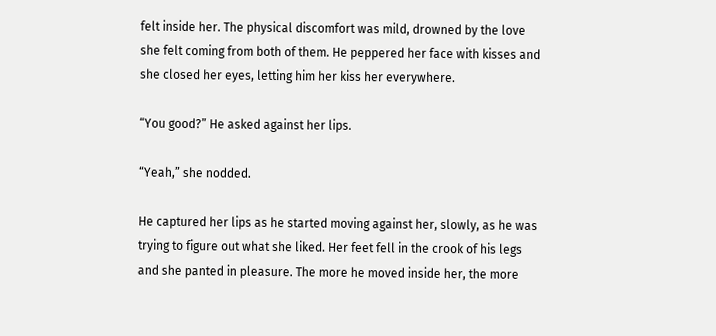felt inside her. The physical discomfort was mild, drowned by the love she felt coming from both of them. He peppered her face with kisses and she closed her eyes, letting him her kiss her everywhere.

“You good?” He asked against her lips.

“Yeah,” she nodded.

He captured her lips as he started moving against her, slowly, as he was trying to figure out what she liked. Her feet fell in the crook of his legs and she panted in pleasure. The more he moved inside her, the more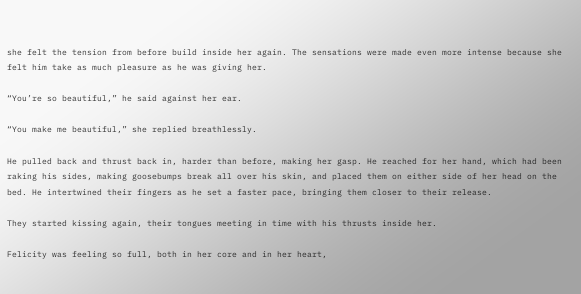she felt the tension from before build inside her again. The sensations were made even more intense because she felt him take as much pleasure as he was giving her.

“You’re so beautiful,” he said against her ear.

“You make me beautiful,” she replied breathlessly.

He pulled back and thrust back in, harder than before, making her gasp. He reached for her hand, which had been raking his sides, making goosebumps break all over his skin, and placed them on either side of her head on the bed. He intertwined their fingers as he set a faster pace, bringing them closer to their release.

They started kissing again, their tongues meeting in time with his thrusts inside her.

Felicity was feeling so full, both in her core and in her heart,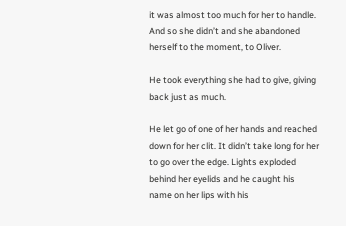it was almost too much for her to handle. And so she didn’t and she abandoned herself to the moment, to Oliver.

He took everything she had to give, giving back just as much.

He let go of one of her hands and reached down for her clit. It didn’t take long for her to go over the edge. Lights exploded behind her eyelids and he caught his name on her lips with his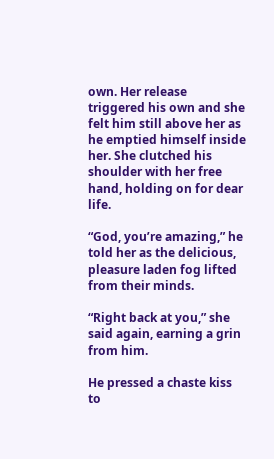own. Her release triggered his own and she felt him still above her as he emptied himself inside her. She clutched his shoulder with her free hand, holding on for dear life.

“God, you’re amazing,” he told her as the delicious, pleasure laden fog lifted from their minds.

“Right back at you,” she said again, earning a grin from him.

He pressed a chaste kiss to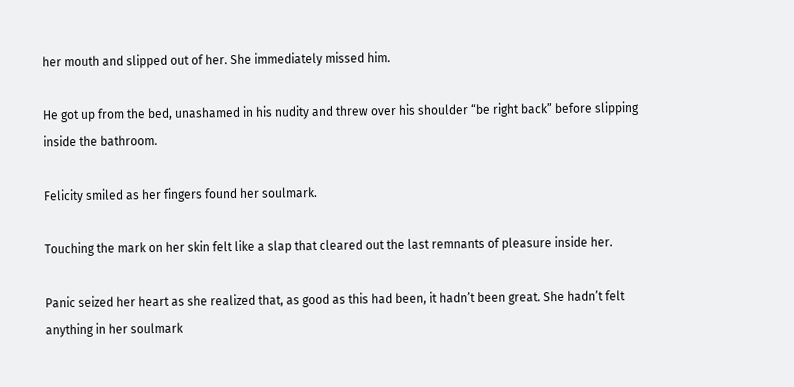her mouth and slipped out of her. She immediately missed him.

He got up from the bed, unashamed in his nudity and threw over his shoulder “be right back” before slipping inside the bathroom.

Felicity smiled as her fingers found her soulmark.

Touching the mark on her skin felt like a slap that cleared out the last remnants of pleasure inside her.

Panic seized her heart as she realized that, as good as this had been, it hadn’t been great. She hadn’t felt anything in her soulmark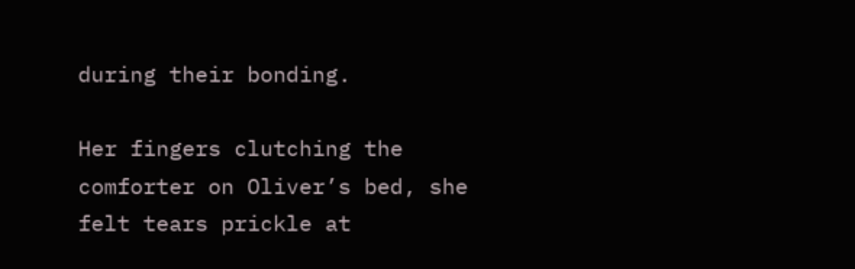during their bonding.

Her fingers clutching the comforter on Oliver’s bed, she felt tears prickle at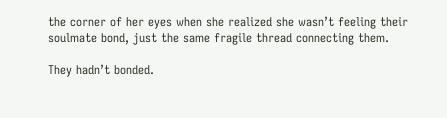the corner of her eyes when she realized she wasn’t feeling their soulmate bond, just the same fragile thread connecting them.

They hadn’t bonded.